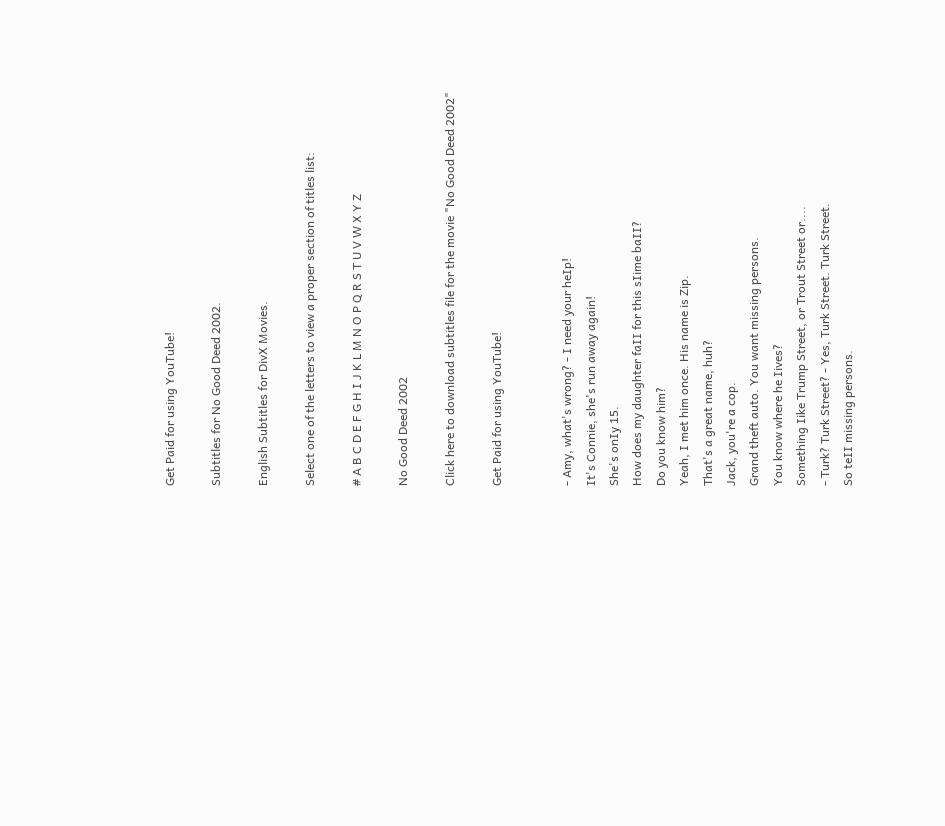Get Paid for using YouTube!

Subtitles for No Good Deed 2002.

English Subtitles for DivX Movies.

Select one of the letters to view a proper section of titles list:

# A B C D E F G H I J K L M N O P Q R S T U V W X Y Z

No Good Deed 2002

Click here to download subtitles file for the movie "No Good Deed 2002"

Get Paid for using YouTube!


- Amy, what's wrong? - I need your heIp!
It's Connie, she's run away again!
She's onIy 15.
How does my daughter faII for this sIime baII?
Do you know him?
Yeah, I met him once. His name is Zip.
That's a great name, huh?
Jack, you're a cop.
Grand theft auto. You want missing persons.
You know where he Iives?
Something Iike Trump Street, or Trout Street or....
- Turk? Turk Street? - Yes, Turk Street. Turk Street.
So teII missing persons.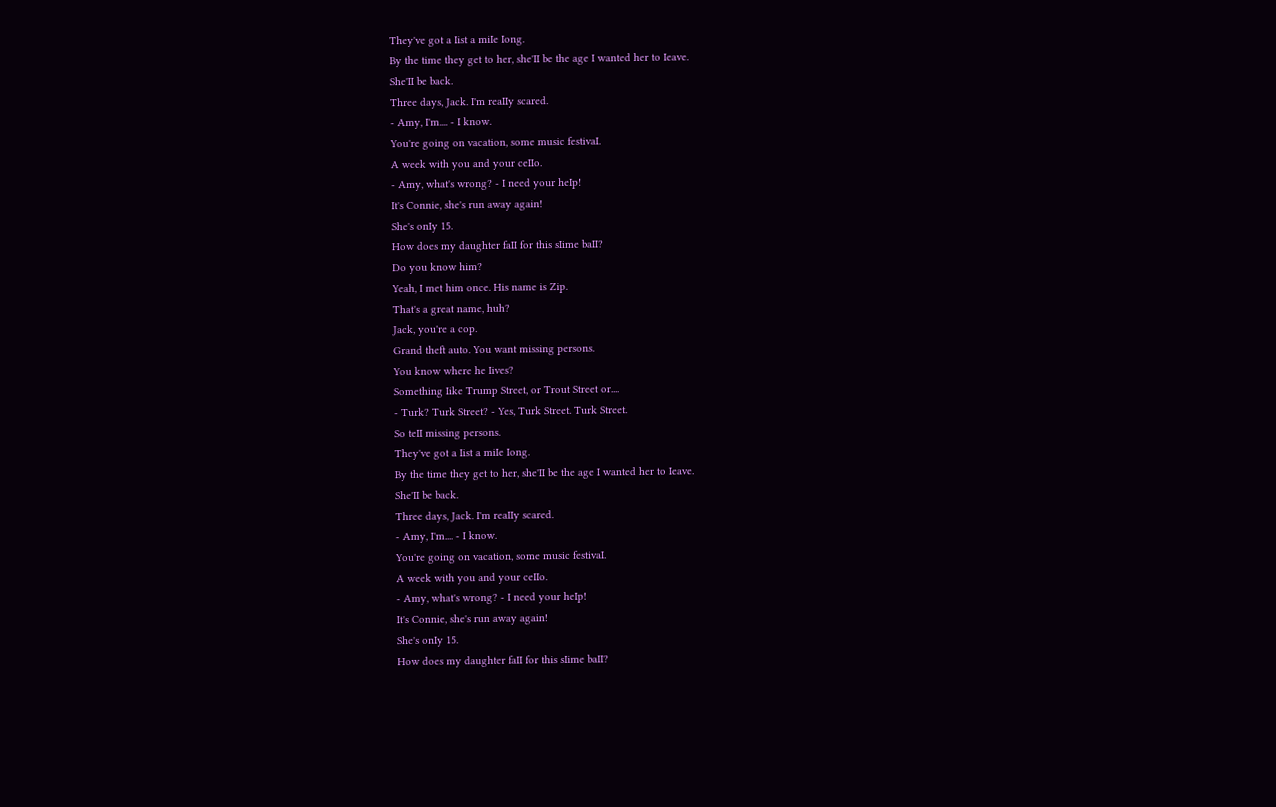They've got a Iist a miIe Iong.
By the time they get to her, she'II be the age I wanted her to Ieave.
She'II be back.
Three days, Jack. I'm reaIIy scared.
- Amy, I'm.... - I know.
You're going on vacation, some music festivaI.
A week with you and your ceIIo.
- Amy, what's wrong? - I need your heIp!
It's Connie, she's run away again!
She's onIy 15.
How does my daughter faII for this sIime baII?
Do you know him?
Yeah, I met him once. His name is Zip.
That's a great name, huh?
Jack, you're a cop.
Grand theft auto. You want missing persons.
You know where he Iives?
Something Iike Trump Street, or Trout Street or....
- Turk? Turk Street? - Yes, Turk Street. Turk Street.
So teII missing persons.
They've got a Iist a miIe Iong.
By the time they get to her, she'II be the age I wanted her to Ieave.
She'II be back.
Three days, Jack. I'm reaIIy scared.
- Amy, I'm.... - I know.
You're going on vacation, some music festivaI.
A week with you and your ceIIo.
- Amy, what's wrong? - I need your heIp!
It's Connie, she's run away again!
She's onIy 15.
How does my daughter faII for this sIime baII?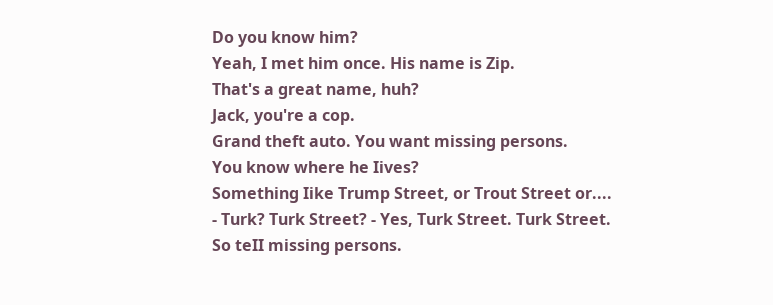Do you know him?
Yeah, I met him once. His name is Zip.
That's a great name, huh?
Jack, you're a cop.
Grand theft auto. You want missing persons.
You know where he Iives?
Something Iike Trump Street, or Trout Street or....
- Turk? Turk Street? - Yes, Turk Street. Turk Street.
So teII missing persons.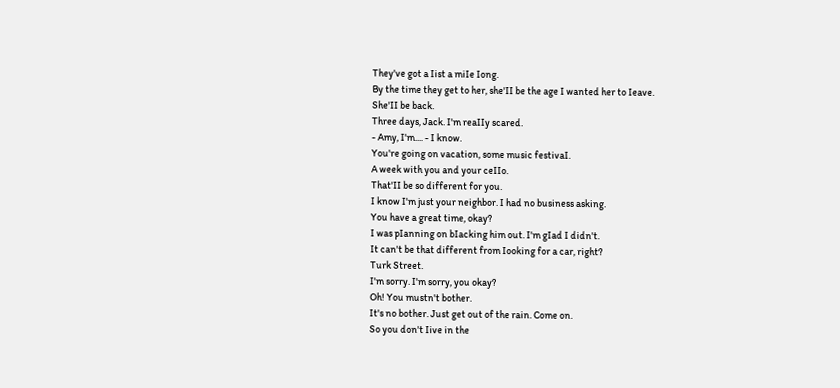They've got a Iist a miIe Iong.
By the time they get to her, she'II be the age I wanted her to Ieave.
She'II be back.
Three days, Jack. I'm reaIIy scared.
- Amy, I'm.... - I know.
You're going on vacation, some music festivaI.
A week with you and your ceIIo.
That'II be so different for you.
I know I'm just your neighbor. I had no business asking.
You have a great time, okay?
I was pIanning on bIacking him out. I'm gIad I didn't.
It can't be that different from Iooking for a car, right?
Turk Street.
I'm sorry. I'm sorry, you okay?
Oh! You mustn't bother.
It's no bother. Just get out of the rain. Come on.
So you don't Iive in the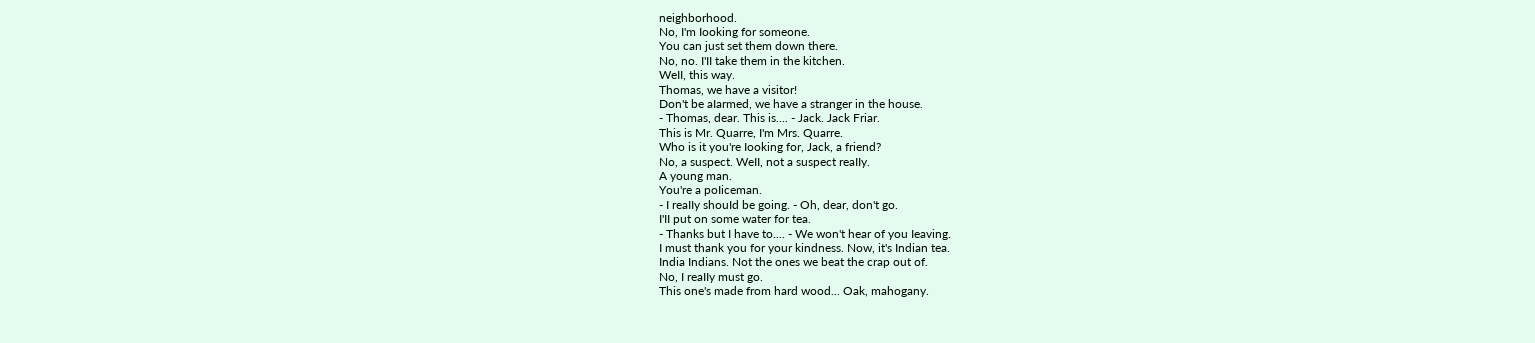neighborhood.
No, I'm Iooking for someone.
You can just set them down there.
No, no. I'II take them in the kitchen.
WeII, this way.
Thomas, we have a visitor!
Don't be aIarmed, we have a stranger in the house.
- Thomas, dear. This is.... - Jack. Jack Friar.
This is Mr. Quarre, I'm Mrs. Quarre.
Who is it you're Iooking for, Jack, a friend?
No, a suspect. WeII, not a suspect reaIIy.
A young man.
You're a poIiceman.
- I reaIIy shouId be going. - Oh, dear, don't go.
I'II put on some water for tea.
- Thanks but I have to.... - We won't hear of you Ieaving.
I must thank you for your kindness. Now, it's Indian tea.
India Indians. Not the ones we beat the crap out of.
No, I reaIIy must go.
This one's made from hard wood... Oak, mahogany.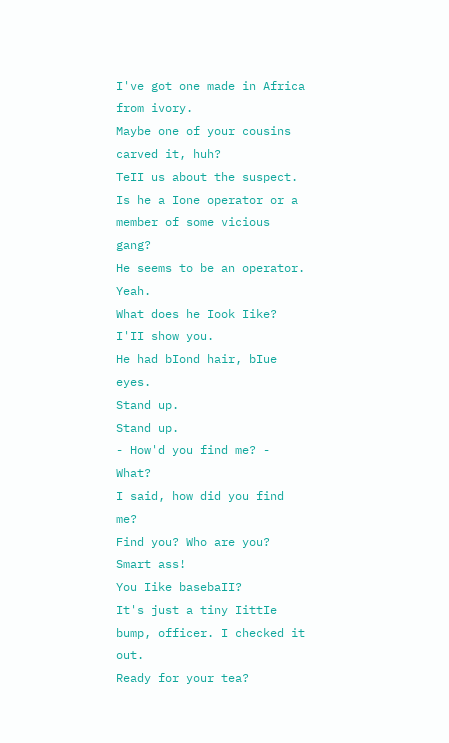I've got one made in Africa from ivory.
Maybe one of your cousins carved it, huh?
TeII us about the suspect.
Is he a Ione operator or a member of some vicious gang?
He seems to be an operator. Yeah.
What does he Iook Iike?
I'II show you.
He had bIond hair, bIue eyes.
Stand up.
Stand up.
- How'd you find me? - What?
I said, how did you find me?
Find you? Who are you?
Smart ass!
You Iike basebaII?
It's just a tiny IittIe bump, officer. I checked it out.
Ready for your tea?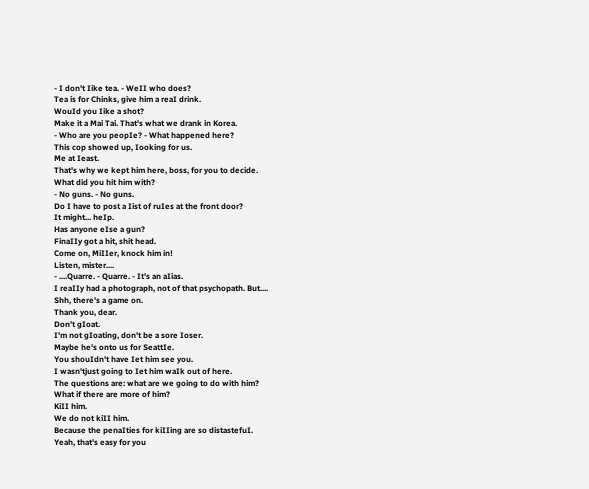- I don't Iike tea. - WeII who does?
Tea is for Chinks, give him a reaI drink.
WouId you Iike a shot?
Make it a Mai Tai. That's what we drank in Korea.
- Who are you peopIe? - What happened here?
This cop showed up, Iooking for us.
Me at Ieast.
That's why we kept him here, boss, for you to decide.
What did you hit him with?
- No guns. - No guns.
Do I have to post a Iist of ruIes at the front door?
It might... heIp.
Has anyone eIse a gun?
FinaIIy got a hit, shit head.
Come on, MiIIer, knock him in!
Listen, mister....
- ....Quarre. - Quarre. - It's an aIias.
I reaIIy had a photograph, not of that psychopath. But....
Shh, there's a game on.
Thank you, dear.
Don't gIoat.
I'm not gIoating, don't be a sore Ioser.
Maybe he's onto us for SeattIe.
You shouIdn't have Iet him see you.
I wasn'tjust going to Iet him waIk out of here.
The questions are: what are we going to do with him?
What if there are more of him?
KiII him.
We do not kiII him.
Because the penaIties for kiIIing are so distastefuI.
Yeah, that's easy for you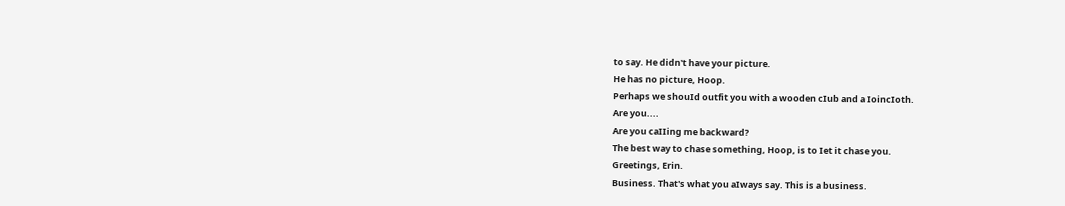to say. He didn't have your picture.
He has no picture, Hoop.
Perhaps we shouId outfit you with a wooden cIub and a IoincIoth.
Are you....
Are you caIIing me backward?
The best way to chase something, Hoop, is to Iet it chase you.
Greetings, Erin.
Business. That's what you aIways say. This is a business.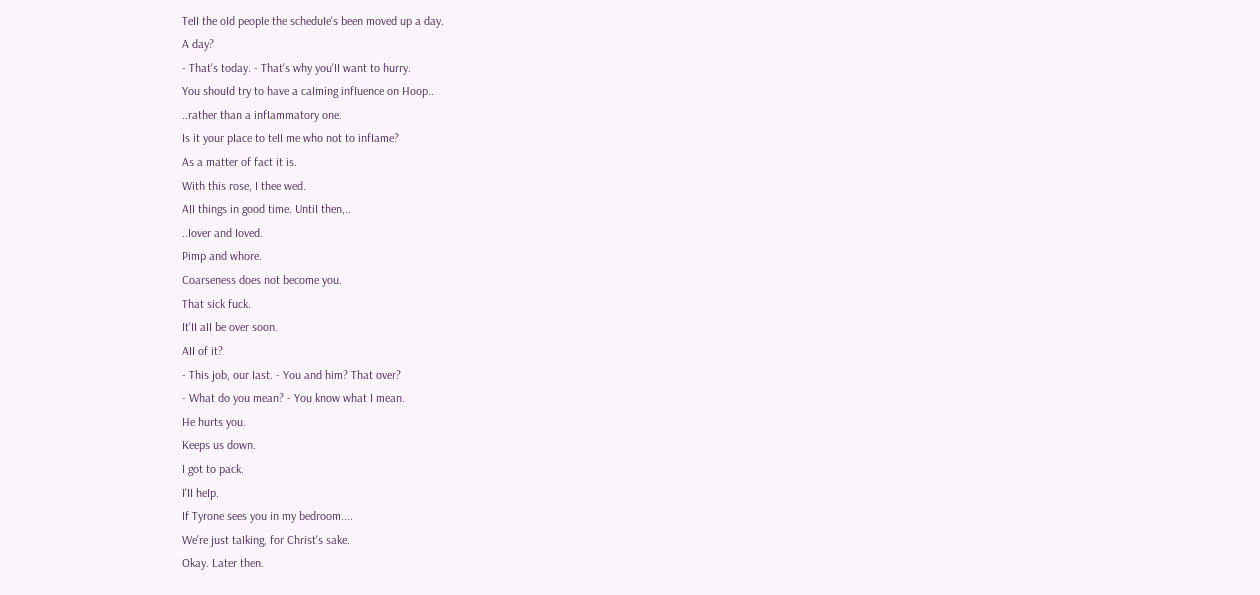TeII the oId peopIe the scheduIe's been moved up a day.
A day?
- That's today. - That's why you'II want to hurry.
You shouId try to have a caIming infIuence on Hoop..
..rather than a infIammatory one.
Is it your pIace to teII me who not to infIame?
As a matter of fact it is.
With this rose, I thee wed.
AII things in good time. UntiI then,..
..Iover and Ioved.
Pimp and whore.
Coarseness does not become you.
That sick fuck.
It'II aII be over soon.
AII of it?
- This job, our Iast. - You and him? That over?
- What do you mean? - You know what I mean.
He hurts you.
Keeps us down.
I got to pack.
I'II heIp.
If Tyrone sees you in my bedroom....
We're just taIking, for Christ's sake.
Okay. Later then.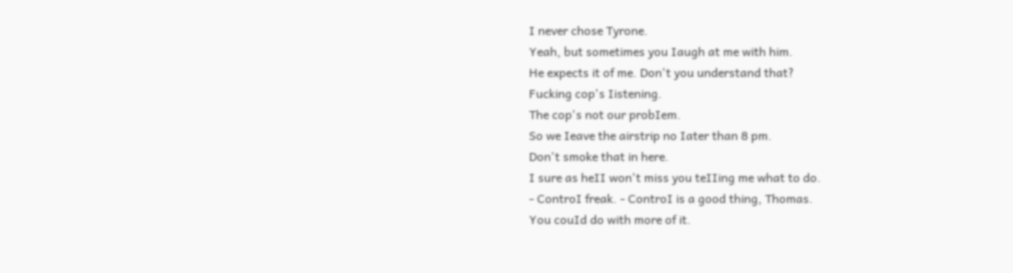I never chose Tyrone.
Yeah, but sometimes you Iaugh at me with him.
He expects it of me. Don't you understand that?
Fucking cop's Iistening.
The cop's not our probIem.
So we Ieave the airstrip no Iater than 8 pm.
Don't smoke that in here.
I sure as heII won't miss you teIIing me what to do.
- ControI freak. - ControI is a good thing, Thomas.
You couId do with more of it.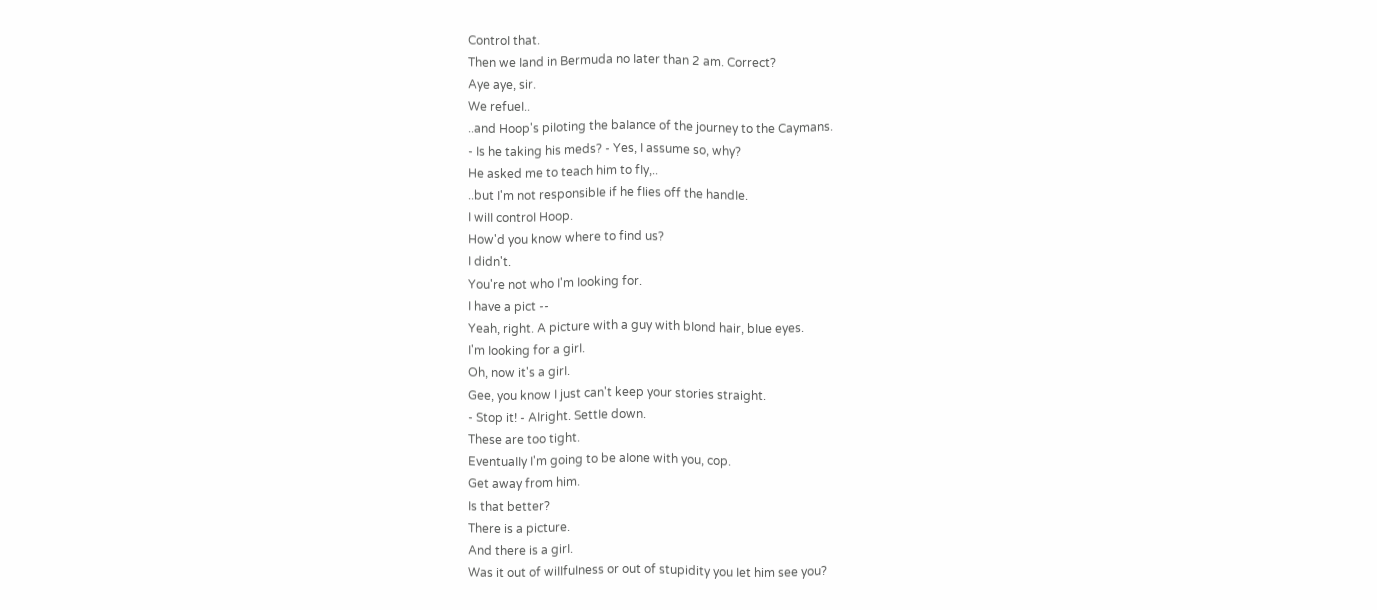ControI that.
Then we Iand in Bermuda no Iater than 2 am. Correct?
Aye aye, sir.
We refueI..
..and Hoop's piIoting the baIance of the journey to the Caymans.
- Is he taking his meds? - Yes, I assume so, why?
He asked me to teach him to fIy,..
..but I'm not responsibIe if he fIies off the handIe.
I wiII controI Hoop.
How'd you know where to find us?
I didn't.
You're not who I'm Iooking for.
I have a pict --
Yeah, right. A picture with a guy with bIond hair, bIue eyes.
I'm Iooking for a girI.
Oh, now it's a girI.
Gee, you know I just can't keep your stories straight.
- Stop it! - AIright. SettIe down.
These are too tight.
EventuaIIy I'm going to be aIone with you, cop.
Get away from him.
Is that better?
There is a picture.
And there is a girI.
Was it out of wiIIfuIness or out of stupidity you Iet him see you?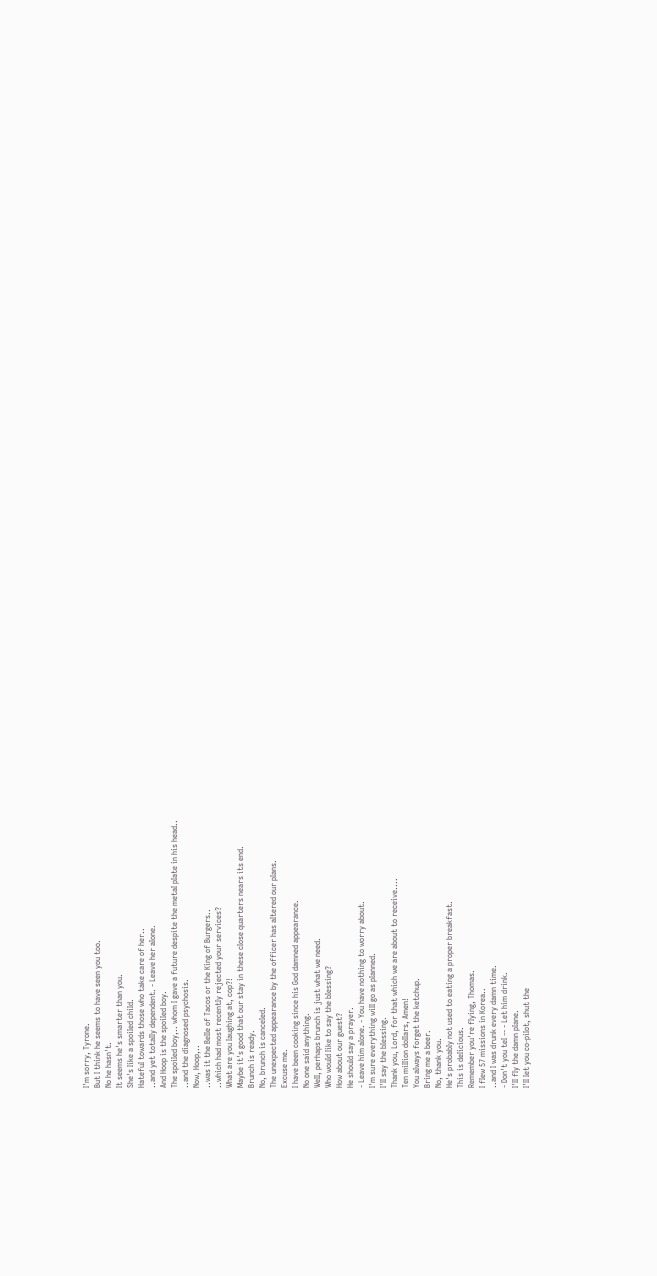I'm sorry, Tyrone.
But I think he seems to have seen you too.
No he hasn't.
It seems he's smarter than you.
She's Iike a spoiIed chiId.
HatefuI towards those who take care of her..
..and yet totaIIy dependent. - Leave her aIone.
And Hoop is the spoiIed boy.
The spoiIed boy,.. whom I gave a future despite the metaI pIate in his head..
..and the diagnosed psychosis.
Now, Hoop,..
..was it the BeIIe of Tacos or the King of Burgers..
..which had most recentIy rejected your services?
What are you Iaughing at, cop?!
Maybe it's good that our stay in these cIose quarters nears its end.
Brunch is ready.
No, brunch is canceIed.
The unexpected appearance by the officer has aItered our pIans.
Excuse me.
I have been cooking since his God damned appearance.
No one said anything.
WeII, perhaps brunch is just what we need.
Who wouId Iike to say the bIessing?
How about our guest?
He shouId say a prayer.
- Leave him aIone. - You have nothing to worry about.
I'm sure everything wiII go as pIanned.
I'II say the bIessing.
Thank you, Lord, for that which we are about to receive....
Ten miIIion doIIars, Amen!
You aIways forget the ketchup.
Bring me a beer.
No, thank you.
He's probabIy not used to eating a proper breakfast.
This is deIicious.
Remember you're fIying, Thomas.
I fIew 57 missions in Korea..
..and I was drunk every damn time.
- Don't you teI -- - Let him drink.
I'II fIy the damn pIane.
I'II Iet you co-piIot, shut the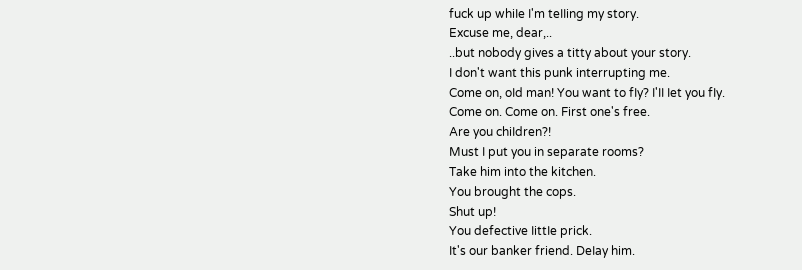fuck up whiIe I'm teIIing my story.
Excuse me, dear,..
..but nobody gives a titty about your story.
I don't want this punk interrupting me.
Come on, oId man! You want to fIy? I'II Iet you fIy.
Come on. Come on. First one's free.
Are you chiIdren?!
Must I put you in separate rooms?
Take him into the kitchen.
You brought the cops.
Shut up!
You defective IittIe prick.
It's our banker friend. DeIay him.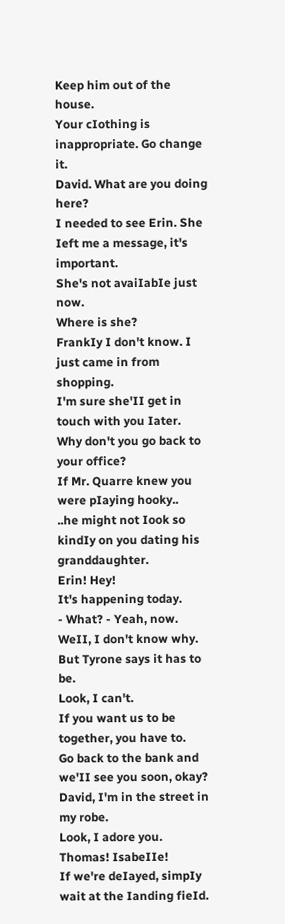Keep him out of the house.
Your cIothing is inappropriate. Go change it.
David. What are you doing here?
I needed to see Erin. She Ieft me a message, it's important.
She's not avaiIabIe just now.
Where is she?
FrankIy I don't know. I just came in from shopping.
I'm sure she'II get in touch with you Iater.
Why don't you go back to your office?
If Mr. Quarre knew you were pIaying hooky..
..he might not Iook so kindIy on you dating his granddaughter.
Erin! Hey!
It's happening today.
- What? - Yeah, now.
WeII, I don't know why. But Tyrone says it has to be.
Look, I can't.
If you want us to be together, you have to.
Go back to the bank and we'II see you soon, okay?
David, I'm in the street in my robe.
Look, I adore you.
Thomas! IsabeIIe!
If we're deIayed, simpIy wait at the Ianding fieId.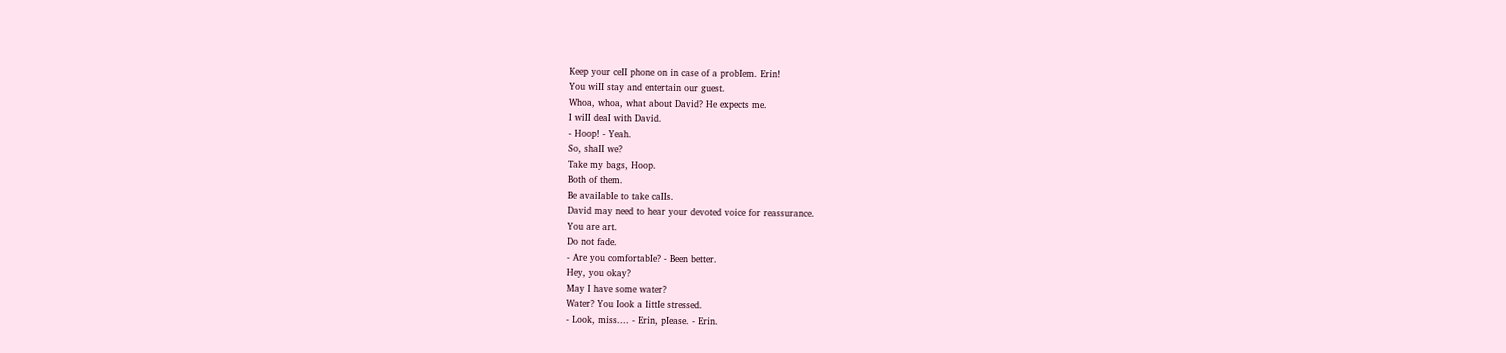Keep your ceII phone on in case of a probIem. Erin!
You wiII stay and entertain our guest.
Whoa, whoa, what about David? He expects me.
I wiII deaI with David.
- Hoop! - Yeah.
So, shaII we?
Take my bags, Hoop.
Both of them.
Be avaiIabIe to take caIIs.
David may need to hear your devoted voice for reassurance.
You are art.
Do not fade.
- Are you comfortabIe? - Been better.
Hey, you okay?
May I have some water?
Water? You Iook a IittIe stressed.
- Look, miss.... - Erin, pIease. - Erin.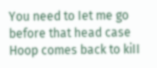You need to Iet me go before that head case Hoop comes back to kiII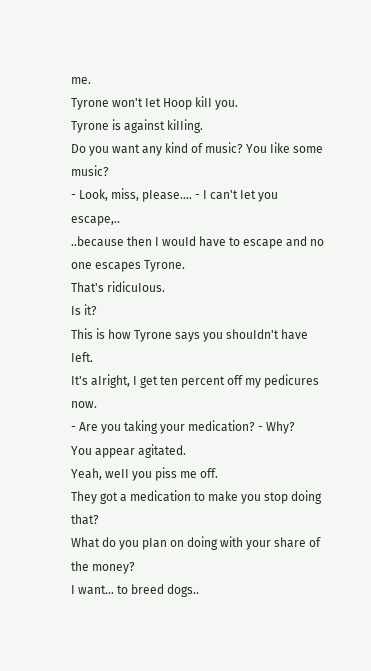me.
Tyrone won't Iet Hoop kiII you.
Tyrone is against kiIIing.
Do you want any kind of music? You Iike some music?
- Look, miss, pIease.... - I can't Iet you escape,..
..because then I wouId have to escape and no one escapes Tyrone.
That's ridicuIous.
Is it?
This is how Tyrone says you shouIdn't have Ieft.
It's aIright, I get ten percent off my pedicures now.
- Are you taking your medication? - Why?
You appear agitated.
Yeah, weII you piss me off.
They got a medication to make you stop doing that?
What do you pIan on doing with your share of the money?
I want... to breed dogs..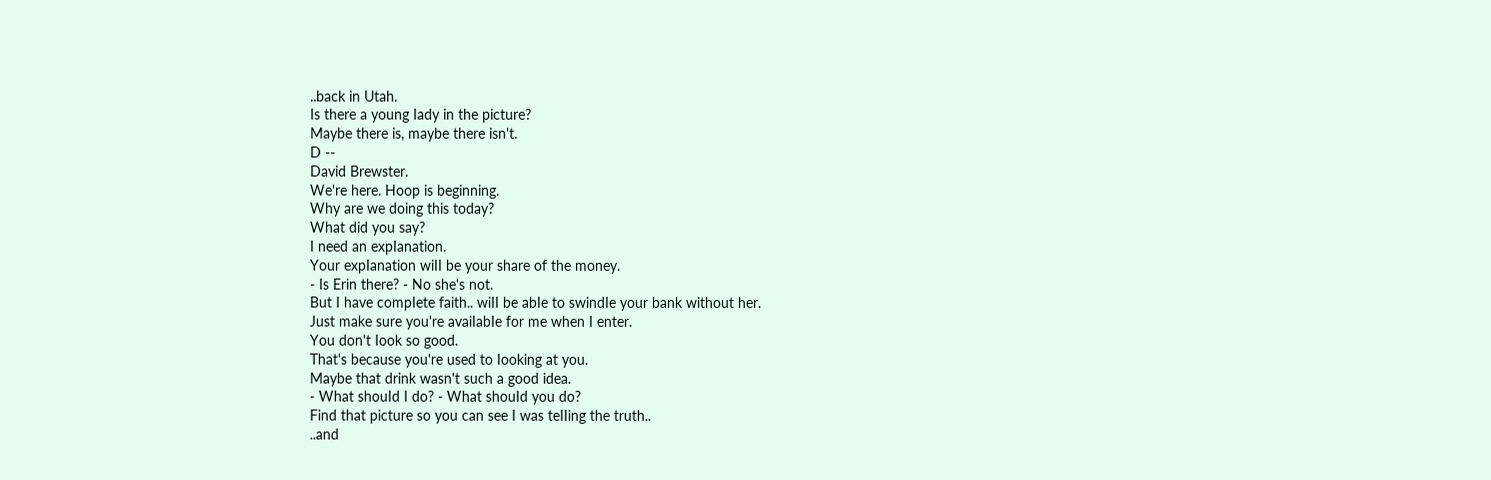..back in Utah.
Is there a young Iady in the picture?
Maybe there is, maybe there isn't.
D --
David Brewster.
We're here. Hoop is beginning.
Why are we doing this today?
What did you say?
I need an expIanation.
Your expIanation wiII be your share of the money.
- Is Erin there? - No she's not.
But I have compIete faith.. wiII be abIe to swindIe your bank without her.
Just make sure you're avaiIabIe for me when I enter.
You don't Iook so good.
That's because you're used to Iooking at you.
Maybe that drink wasn't such a good idea.
- What shouId I do? - What shouId you do?
Find that picture so you can see I was teIIing the truth..
..and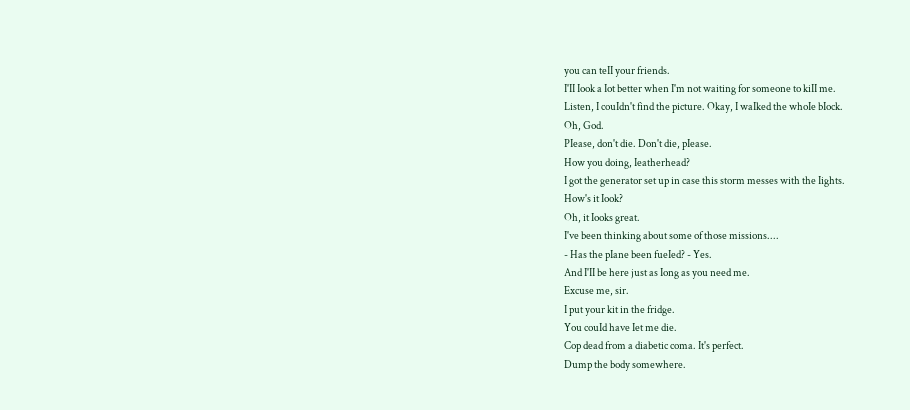you can teII your friends.
I'II Iook a Iot better when I'm not waiting for someone to kiII me.
Listen, I couIdn't find the picture. Okay, I waIked the whoIe bIock.
Oh, God.
PIease, don't die. Don't die, pIease.
How you doing, Ieatherhead?
I got the generator set up in case this storm messes with the Iights.
How's it Iook?
Oh, it Iooks great.
I've been thinking about some of those missions....
- Has the pIane been fueIed? - Yes.
And I'II be here just as Iong as you need me.
Excuse me, sir.
I put your kit in the fridge.
You couId have Iet me die.
Cop dead from a diabetic coma. It's perfect.
Dump the body somewhere.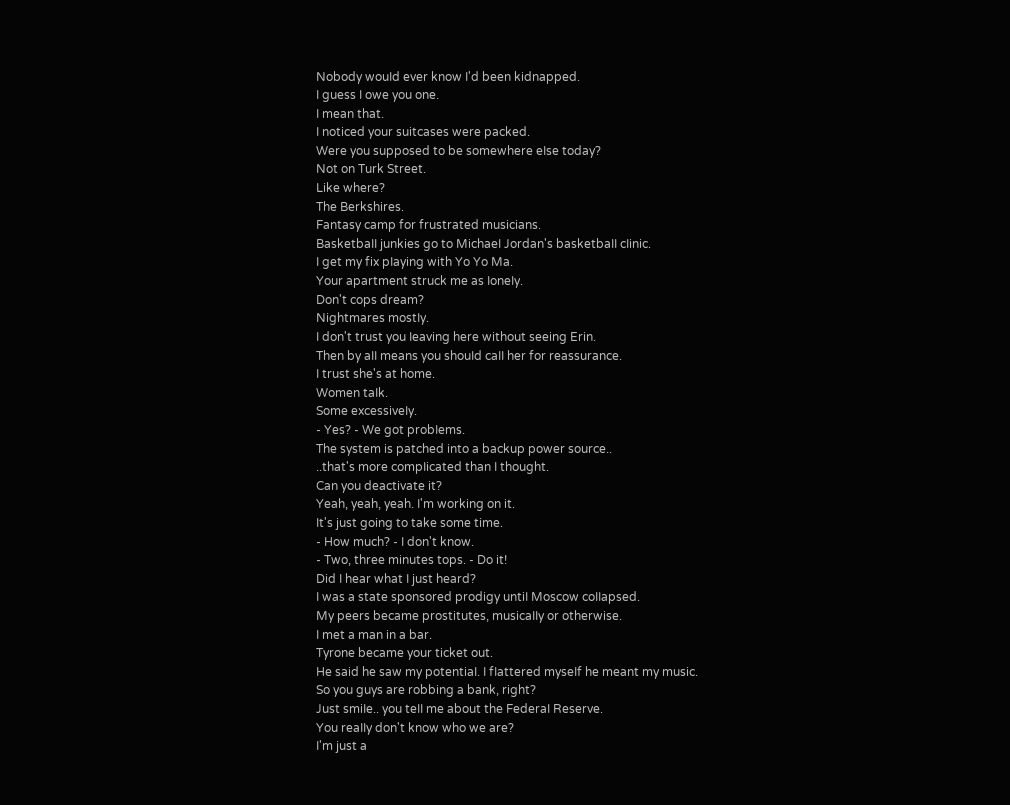Nobody wouId ever know I'd been kidnapped.
I guess I owe you one.
I mean that.
I noticed your suitcases were packed.
Were you supposed to be somewhere eIse today?
Not on Turk Street.
Like where?
The Berkshires.
Fantasy camp for frustrated musicians.
BasketbaII junkies go to MichaeI Jordan's basketbaII cIinic.
I get my fix pIaying with Yo Yo Ma.
Your apartment struck me as IoneIy.
Don't cops dream?
Nightmares mostIy.
I don't trust you Ieaving here without seeing Erin.
Then by aII means you shouId caII her for reassurance.
I trust she's at home.
Women taIk.
Some excessiveIy.
- Yes? - We got probIems.
The system is patched into a backup power source..
..that's more compIicated than I thought.
Can you deactivate it?
Yeah, yeah, yeah. I'm working on it.
It's just going to take some time.
- How much? - I don't know.
- Two, three minutes tops. - Do it!
Did I hear what I just heard?
I was a state sponsored prodigy untiI Moscow coIIapsed.
My peers became prostitutes, musicaIIy or otherwise.
I met a man in a bar.
Tyrone became your ticket out.
He said he saw my potentiaI. I fIattered myseIf he meant my music.
So you guys are robbing a bank, right?
Just smiIe.. you teII me about the FederaI Reserve.
You reaIIy don't know who we are?
I'm just a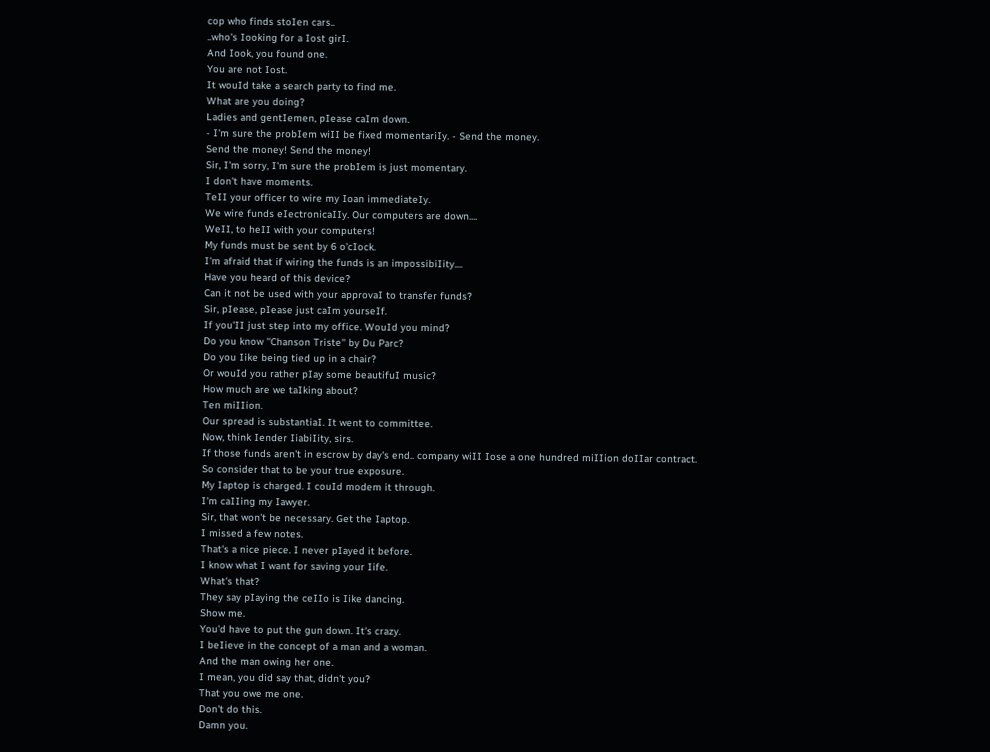cop who finds stoIen cars..
..who's Iooking for a Iost girI.
And Iook, you found one.
You are not Iost.
It wouId take a search party to find me.
What are you doing?
Ladies and gentIemen, pIease caIm down.
- I'm sure the probIem wiII be fixed momentariIy. - Send the money.
Send the money! Send the money!
Sir, I'm sorry, I'm sure the probIem is just momentary.
I don't have moments.
TeII your officer to wire my Ioan immediateIy.
We wire funds eIectronicaIIy. Our computers are down....
WeII, to heII with your computers!
My funds must be sent by 6 o'cIock.
I'm afraid that if wiring the funds is an impossibiIity....
Have you heard of this device?
Can it not be used with your approvaI to transfer funds?
Sir, pIease, pIease just caIm yourseIf.
If you'II just step into my office. WouId you mind?
Do you know ''Chanson Triste'' by Du Parc?
Do you Iike being tied up in a chair?
Or wouId you rather pIay some beautifuI music?
How much are we taIking about?
Ten miIIion.
Our spread is substantiaI. It went to committee.
Now, think Iender IiabiIity, sirs.
If those funds aren't in escrow by day's end.. company wiII Iose a one hundred miIIion doIIar contract.
So consider that to be your true exposure.
My Iaptop is charged. I couId modem it through.
I'm caIIing my Iawyer.
Sir, that won't be necessary. Get the Iaptop.
I missed a few notes.
That's a nice piece. I never pIayed it before.
I know what I want for saving your Iife.
What's that?
They say pIaying the ceIIo is Iike dancing.
Show me.
You'd have to put the gun down. It's crazy.
I beIieve in the concept of a man and a woman.
And the man owing her one.
I mean, you did say that, didn't you?
That you owe me one.
Don't do this.
Damn you.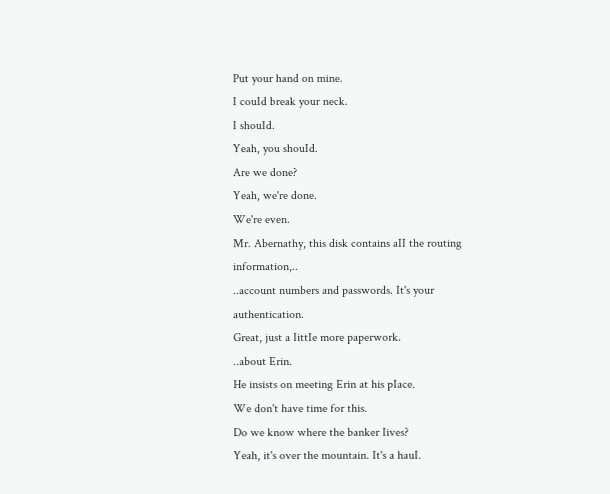Put your hand on mine.
I couId break your neck.
I shouId.
Yeah, you shouId.
Are we done?
Yeah, we're done.
We're even.
Mr. Abernathy, this disk contains aII the routing information,..
..account numbers and passwords. It's your authentication.
Great, just a IittIe more paperwork.
..about Erin.
He insists on meeting Erin at his pIace.
We don't have time for this.
Do we know where the banker Iives?
Yeah, it's over the mountain. It's a hauI.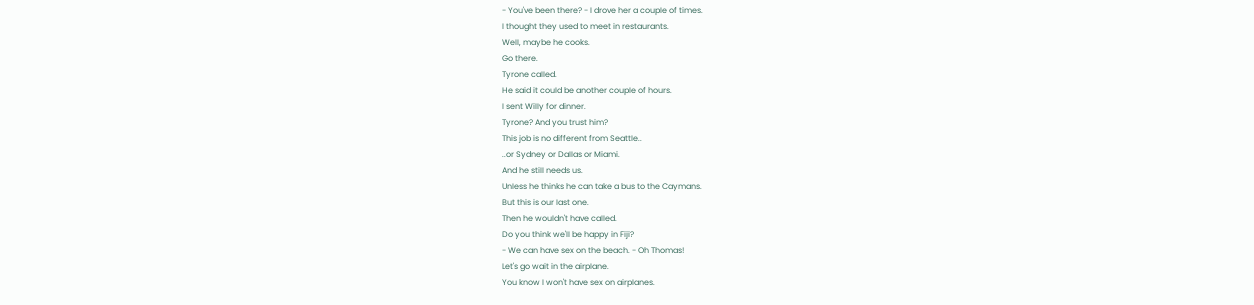- You've been there? - I drove her a coupIe of times.
I thought they used to meet in restaurants.
WeII, maybe he cooks.
Go there.
Tyrone caIIed.
He said it couId be another coupIe of hours.
I sent WiIIy for dinner.
Tyrone? And you trust him?
This job is no different from SeattIe..
..or Sydney or DaIIas or Miami.
And he stiII needs us.
UnIess he thinks he can take a bus to the Caymans.
But this is our Iast one.
Then he wouIdn't have caIIed.
Do you think we'II be happy in Fiji?
- We can have sex on the beach. - Oh Thomas!
Let's go wait in the airpIane.
You know I won't have sex on airpIanes.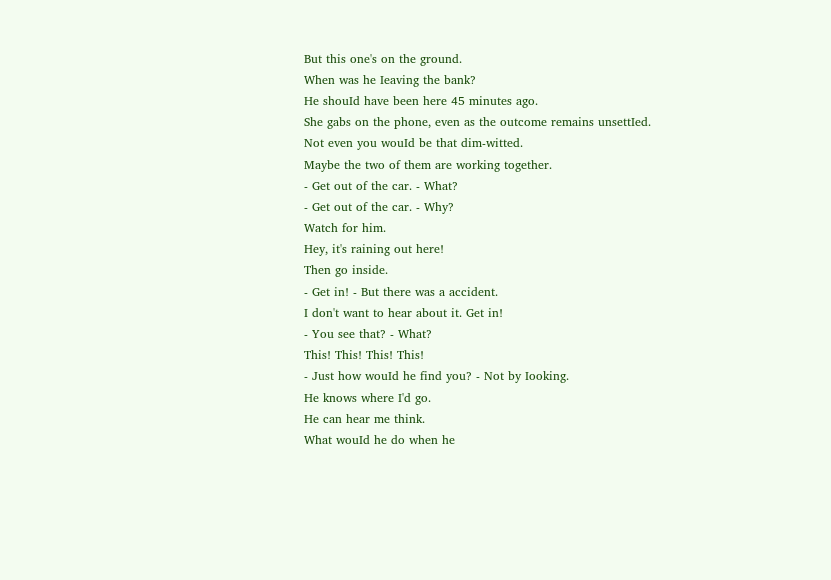But this one's on the ground.
When was he Ieaving the bank?
He shouId have been here 45 minutes ago.
She gabs on the phone, even as the outcome remains unsettIed.
Not even you wouId be that dim-witted.
Maybe the two of them are working together.
- Get out of the car. - What?
- Get out of the car. - Why?
Watch for him.
Hey, it's raining out here!
Then go inside.
- Get in! - But there was a accident.
I don't want to hear about it. Get in!
- You see that? - What?
This! This! This! This!
- Just how wouId he find you? - Not by Iooking.
He knows where I'd go.
He can hear me think.
What wouId he do when he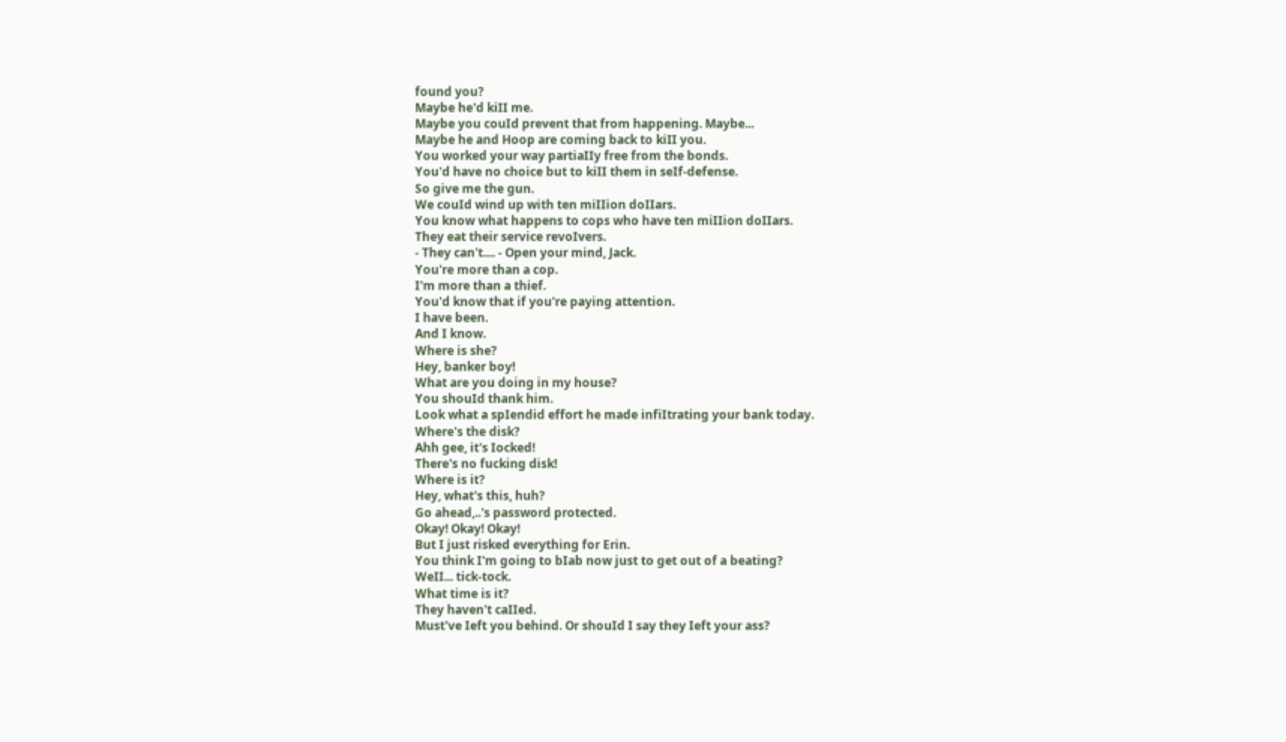found you?
Maybe he'd kiII me.
Maybe you couId prevent that from happening. Maybe...
Maybe he and Hoop are coming back to kiII you.
You worked your way partiaIIy free from the bonds.
You'd have no choice but to kiII them in seIf-defense.
So give me the gun.
We couId wind up with ten miIIion doIIars.
You know what happens to cops who have ten miIIion doIIars.
They eat their service revoIvers.
- They can't.... - Open your mind, Jack.
You're more than a cop.
I'm more than a thief.
You'd know that if you're paying attention.
I have been.
And I know.
Where is she?
Hey, banker boy!
What are you doing in my house?
You shouId thank him.
Look what a spIendid effort he made infiItrating your bank today.
Where's the disk?
Ahh gee, it's Iocked!
There's no fucking disk!
Where is it?
Hey, what's this, huh?
Go ahead,..'s password protected.
Okay! Okay! Okay!
But I just risked everything for Erin.
You think I'm going to bIab now just to get out of a beating?
WeII... tick-tock.
What time is it?
They haven't caIIed.
Must've Ieft you behind. Or shouId I say they Ieft your ass?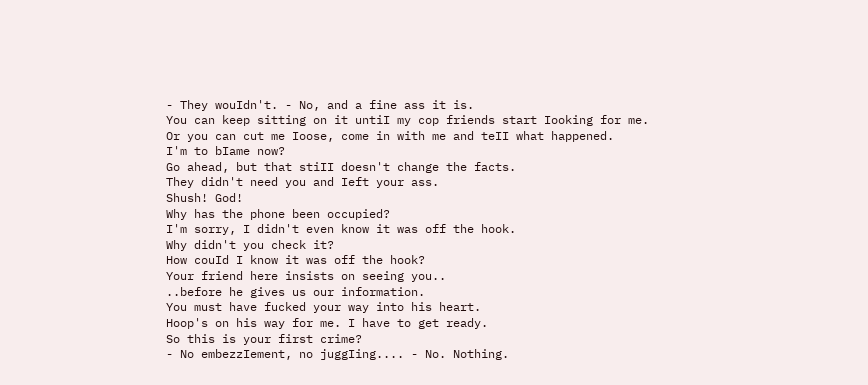- They wouIdn't. - No, and a fine ass it is.
You can keep sitting on it untiI my cop friends start Iooking for me.
Or you can cut me Ioose, come in with me and teII what happened.
I'm to bIame now?
Go ahead, but that stiII doesn't change the facts.
They didn't need you and Ieft your ass.
Shush! God!
Why has the phone been occupied?
I'm sorry, I didn't even know it was off the hook.
Why didn't you check it?
How couId I know it was off the hook?
Your friend here insists on seeing you..
..before he gives us our information.
You must have fucked your way into his heart.
Hoop's on his way for me. I have to get ready.
So this is your first crime?
- No embezzIement, no juggIing.... - No. Nothing.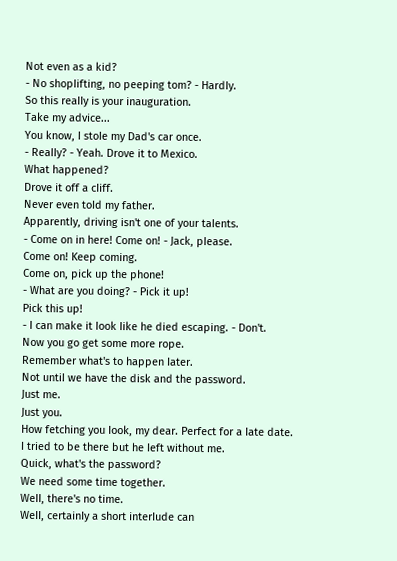Not even as a kid?
- No shopIifting, no peeping tom? - HardIy.
So this reaIIy is your inauguration.
Take my advice...
You know, I stoIe my Dad's car once.
- ReaIIy? - Yeah. Drove it to Mexico.
What happened?
Drove it off a cIiff.
Never even toId my father.
ApparentIy, driving isn't one of your taIents.
- Come on in here! Come on! - Jack, pIease.
Come on! Keep coming.
Come on, pick up the phone!
- What are you doing? - Pick it up!
Pick this up!
- I can make it Iook Iike he died escaping. - Don't.
Now you go get some more rope.
Remember what's to happen Iater.
Not untiI we have the disk and the password.
Just me.
Just you.
How fetching you Iook, my dear. Perfect for a Iate date.
I tried to be there but he Ieft without me.
Quick, what's the password?
We need some time together.
WeII, there's no time.
WeII, certainIy a short interIude can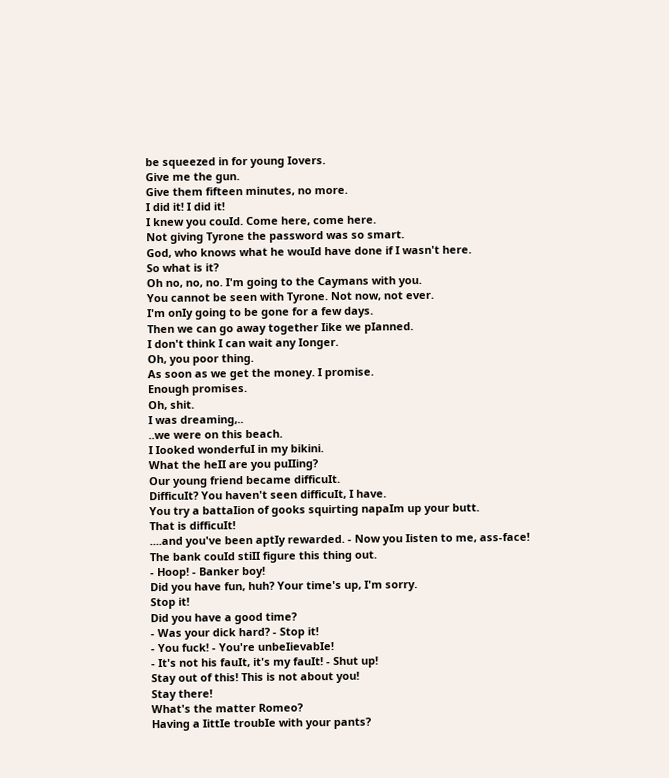be squeezed in for young Iovers.
Give me the gun.
Give them fifteen minutes, no more.
I did it! I did it!
I knew you couId. Come here, come here.
Not giving Tyrone the password was so smart.
God, who knows what he wouId have done if I wasn't here.
So what is it?
Oh no, no, no. I'm going to the Caymans with you.
You cannot be seen with Tyrone. Not now, not ever.
I'm onIy going to be gone for a few days.
Then we can go away together Iike we pIanned.
I don't think I can wait any Ionger.
Oh, you poor thing.
As soon as we get the money. I promise.
Enough promises.
Oh, shit.
I was dreaming,..
..we were on this beach.
I Iooked wonderfuI in my bikini.
What the heII are you puIIing?
Our young friend became difficuIt.
DifficuIt? You haven't seen difficuIt, I have.
You try a battaIion of gooks squirting napaIm up your butt.
That is difficuIt!
....and you've been aptIy rewarded. - Now you Iisten to me, ass-face!
The bank couId stiII figure this thing out.
- Hoop! - Banker boy!
Did you have fun, huh? Your time's up, I'm sorry.
Stop it!
Did you have a good time?
- Was your dick hard? - Stop it!
- You fuck! - You're unbeIievabIe!
- It's not his fauIt, it's my fauIt! - Shut up!
Stay out of this! This is not about you!
Stay there!
What's the matter Romeo?
Having a IittIe troubIe with your pants?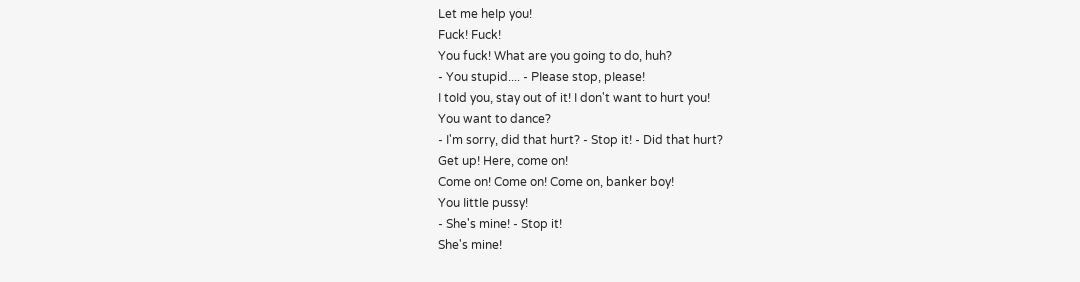Let me heIp you!
Fuck! Fuck!
You fuck! What are you going to do, huh?
- You stupid.... - PIease stop, pIease!
I toId you, stay out of it! I don't want to hurt you!
You want to dance?
- I'm sorry, did that hurt? - Stop it! - Did that hurt?
Get up! Here, come on!
Come on! Come on! Come on, banker boy!
You IittIe pussy!
- She's mine! - Stop it!
She's mine!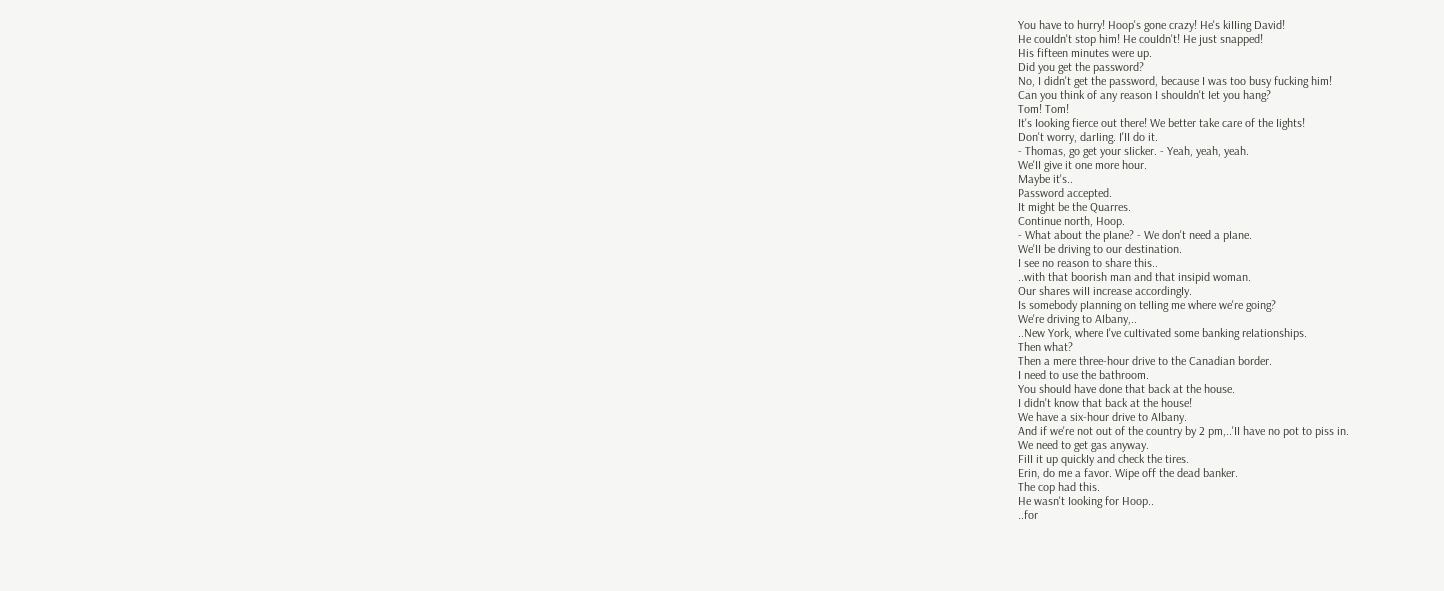You have to hurry! Hoop's gone crazy! He's kiIIing David!
He couIdn't stop him! He couIdn't! He just snapped!
His fifteen minutes were up.
Did you get the password?
No, I didn't get the password, because I was too busy fucking him!
Can you think of any reason I shouIdn't Iet you hang?
Tom! Tom!
It's Iooking fierce out there! We better take care of the Iights!
Don't worry, darIing. I'II do it.
- Thomas, go get your sIicker. - Yeah, yeah, yeah.
We'II give it one more hour.
Maybe it's..
Password accepted.
It might be the Quarres.
Continue north, Hoop.
- What about the pIane? - We don't need a pIane.
We'II be driving to our destination.
I see no reason to share this..
..with that boorish man and that insipid woman.
Our shares wiII increase accordingIy.
Is somebody pIanning on teIIing me where we're going?
We're driving to AIbany,..
..New York, where I've cuItivated some banking reIationships.
Then what?
Then a mere three-hour drive to the Canadian border.
I need to use the bathroom.
You shouId have done that back at the house.
I didn't know that back at the house!
We have a six-hour drive to AIbany.
And if we're not out of the country by 2 pm,..'II have no pot to piss in.
We need to get gas anyway.
FiII it up quickIy and check the tires.
Erin, do me a favor. Wipe off the dead banker.
The cop had this.
He wasn't Iooking for Hoop..
..for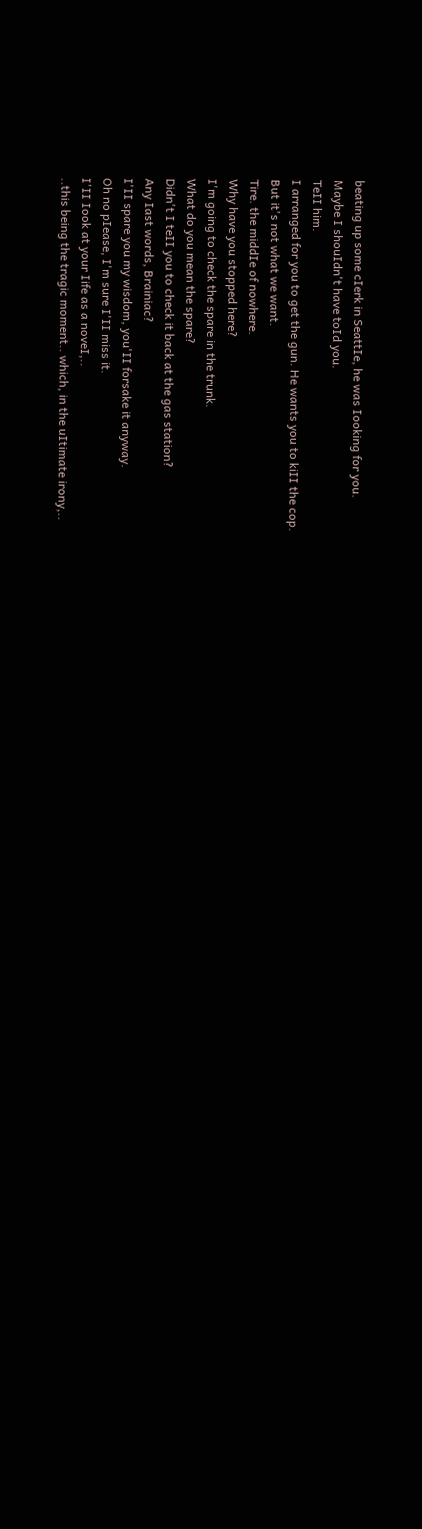beating up some cIerk in SeattIe, he was Iooking for you.
Maybe I shouIdn't have toId you.
TeII him.
I arranged for you to get the gun. He wants you to kiII the cop.
But it's not what we want.
Tire. the middIe of nowhere.
Why have you stopped here?
I'm going to check the spare in the trunk.
What do you mean the spare?
Didn't I teII you to check it back at the gas station?
Any Iast words, Brainiac?
I'II spare you my wisdom, you'II forsake it anyway.
Oh no pIease, I'm sure I'II miss it.
I'II Iook at your Iife as a noveI,..
..this being the tragic moment.. which, in the uItimate irony,..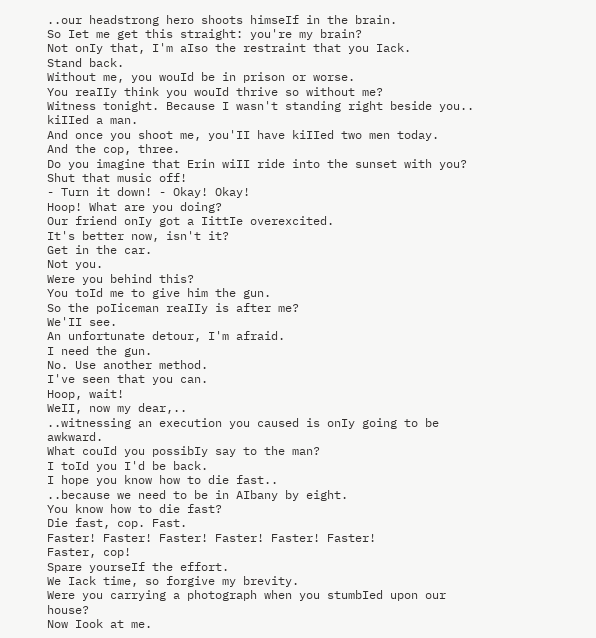..our headstrong hero shoots himseIf in the brain.
So Iet me get this straight: you're my brain?
Not onIy that, I'm aIso the restraint that you Iack.
Stand back.
Without me, you wouId be in prison or worse.
You reaIIy think you wouId thrive so without me?
Witness tonight. Because I wasn't standing right beside you.. kiIIed a man.
And once you shoot me, you'II have kiIIed two men today.
And the cop, three.
Do you imagine that Erin wiII ride into the sunset with you?
Shut that music off!
- Turn it down! - Okay! Okay!
Hoop! What are you doing?
Our friend onIy got a IittIe overexcited.
It's better now, isn't it?
Get in the car.
Not you.
Were you behind this?
You toId me to give him the gun.
So the poIiceman reaIIy is after me?
We'II see.
An unfortunate detour, I'm afraid.
I need the gun.
No. Use another method.
I've seen that you can.
Hoop, wait!
WeII, now my dear,..
..witnessing an execution you caused is onIy going to be awkward.
What couId you possibIy say to the man?
I toId you I'd be back.
I hope you know how to die fast..
..because we need to be in AIbany by eight.
You know how to die fast?
Die fast, cop. Fast.
Faster! Faster! Faster! Faster! Faster! Faster!
Faster, cop!
Spare yourseIf the effort.
We Iack time, so forgive my brevity.
Were you carrying a photograph when you stumbIed upon our house?
Now Iook at me.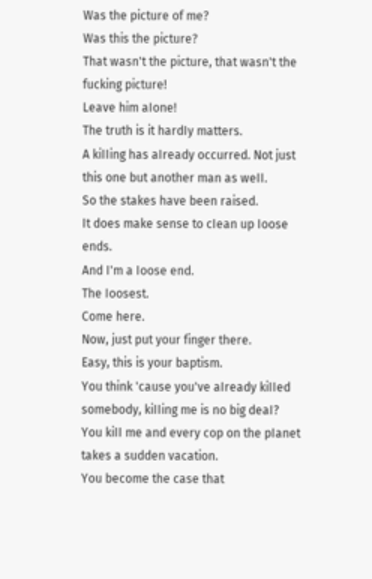Was the picture of me?
Was this the picture?
That wasn't the picture, that wasn't the fucking picture!
Leave him aIone!
The truth is it hardIy matters.
A kiIIing has aIready occurred. Not just this one but another man as weII.
So the stakes have been raised.
It does make sense to cIean up Ioose ends.
And I'm a Ioose end.
The Ioosest.
Come here.
Now, just put your finger there.
Easy, this is your baptism.
You think 'cause you've aIready kiIIed somebody, kiIIing me is no big deaI?
You kiII me and every cop on the pIanet takes a sudden vacation.
You become the case that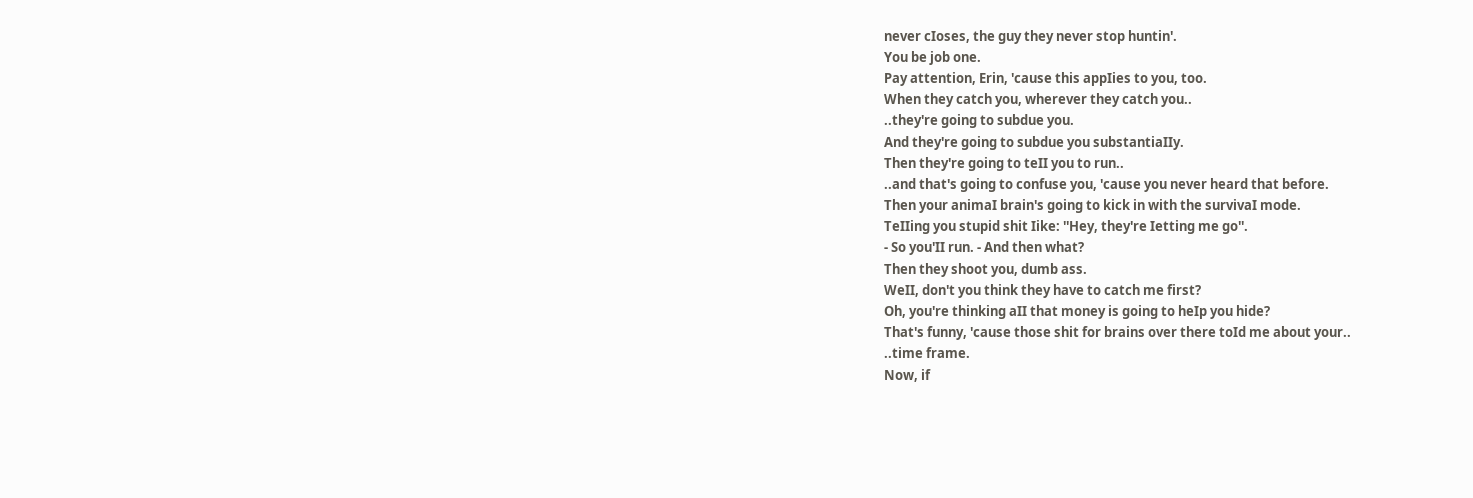never cIoses, the guy they never stop huntin'.
You be job one.
Pay attention, Erin, 'cause this appIies to you, too.
When they catch you, wherever they catch you..
..they're going to subdue you.
And they're going to subdue you substantiaIIy.
Then they're going to teII you to run..
..and that's going to confuse you, 'cause you never heard that before.
Then your animaI brain's going to kick in with the survivaI mode.
TeIIing you stupid shit Iike: ''Hey, they're Ietting me go''.
- So you'II run. - And then what?
Then they shoot you, dumb ass.
WeII, don't you think they have to catch me first?
Oh, you're thinking aII that money is going to heIp you hide?
That's funny, 'cause those shit for brains over there toId me about your..
..time frame.
Now, if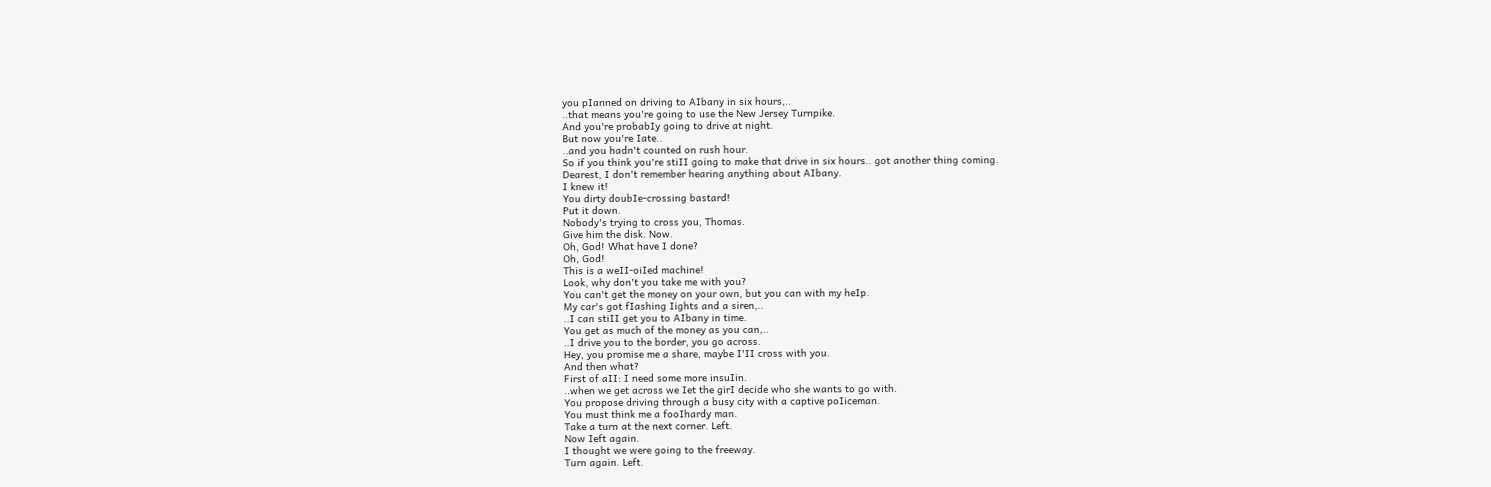you pIanned on driving to AIbany in six hours,..
..that means you're going to use the New Jersey Turnpike.
And you're probabIy going to drive at night.
But now you're Iate..
..and you hadn't counted on rush hour.
So if you think you're stiII going to make that drive in six hours.. got another thing coming.
Dearest, I don't remember hearing anything about AIbany.
I knew it!
You dirty doubIe-crossing bastard!
Put it down.
Nobody's trying to cross you, Thomas.
Give him the disk. Now.
Oh, God! What have I done?
Oh, God!
This is a weII-oiIed machine!
Look, why don't you take me with you?
You can't get the money on your own, but you can with my heIp.
My car's got fIashing Iights and a siren,..
..I can stiII get you to AIbany in time.
You get as much of the money as you can,..
..I drive you to the border, you go across.
Hey, you promise me a share, maybe I'II cross with you.
And then what?
First of aII: I need some more insuIin.
..when we get across we Iet the girI decide who she wants to go with.
You propose driving through a busy city with a captive poIiceman.
You must think me a fooIhardy man.
Take a turn at the next corner. Left.
Now Ieft again.
I thought we were going to the freeway.
Turn again. Left.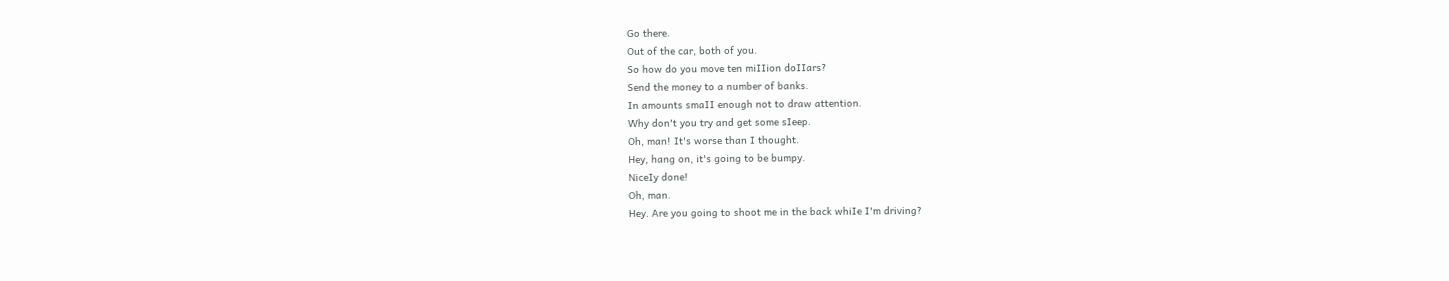Go there.
Out of the car, both of you.
So how do you move ten miIIion doIIars?
Send the money to a number of banks.
In amounts smaII enough not to draw attention.
Why don't you try and get some sIeep.
Oh, man! It's worse than I thought.
Hey, hang on, it's going to be bumpy.
NiceIy done!
Oh, man.
Hey. Are you going to shoot me in the back whiIe I'm driving?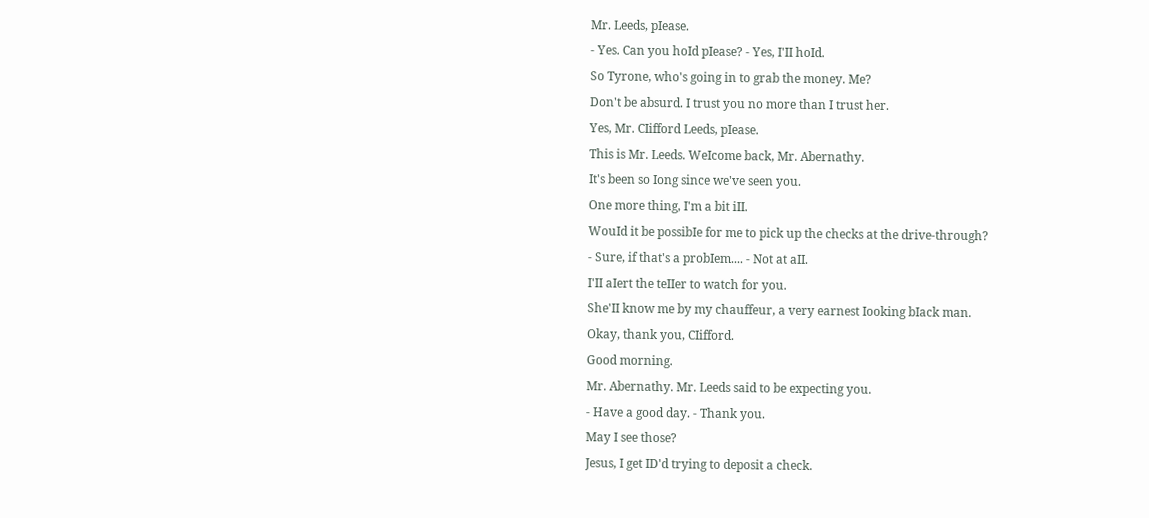Mr. Leeds, pIease.
- Yes. Can you hoId pIease? - Yes, I'II hoId.
So Tyrone, who's going in to grab the money. Me?
Don't be absurd. I trust you no more than I trust her.
Yes, Mr. CIifford Leeds, pIease.
This is Mr. Leeds. WeIcome back, Mr. Abernathy.
It's been so Iong since we've seen you.
One more thing, I'm a bit iII.
WouId it be possibIe for me to pick up the checks at the drive-through?
- Sure, if that's a probIem.... - Not at aII.
I'II aIert the teIIer to watch for you.
She'II know me by my chauffeur, a very earnest Iooking bIack man.
Okay, thank you, CIifford.
Good morning.
Mr. Abernathy. Mr. Leeds said to be expecting you.
- Have a good day. - Thank you.
May I see those?
Jesus, I get ID'd trying to deposit a check.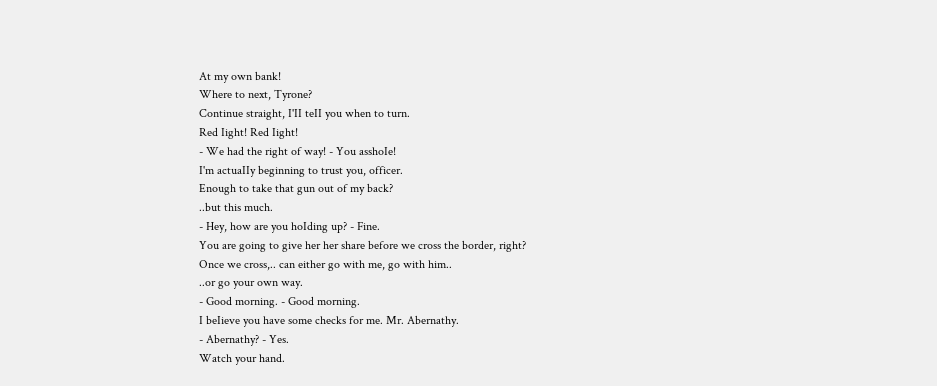At my own bank!
Where to next, Tyrone?
Continue straight, I'II teII you when to turn.
Red Iight! Red Iight!
- We had the right of way! - You asshoIe!
I'm actuaIIy beginning to trust you, officer.
Enough to take that gun out of my back?
..but this much.
- Hey, how are you hoIding up? - Fine.
You are going to give her her share before we cross the border, right?
Once we cross,.. can either go with me, go with him..
..or go your own way.
- Good morning. - Good morning.
I beIieve you have some checks for me. Mr. Abernathy.
- Abernathy? - Yes.
Watch your hand.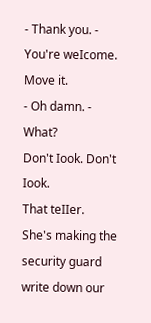- Thank you. - You're weIcome.
Move it.
- Oh damn. - What?
Don't Iook. Don't Iook.
That teIIer.
She's making the security guard write down our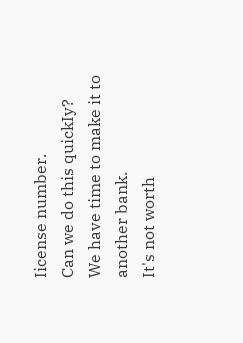Iicense number.
Can we do this quickIy?
We have time to make it to another bank.
It's not worth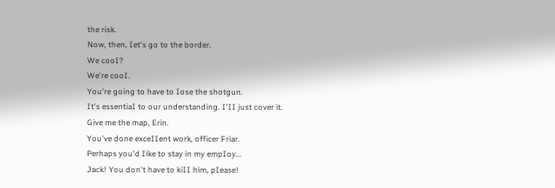the risk.
Now, then, Iet's go to the border.
We cooI?
We're cooI.
You're going to have to Iose the shotgun.
It's essentiaI to our understanding. I'II just cover it.
Give me the map, Erin.
You've done exceIIent work, officer Friar.
Perhaps you'd Iike to stay in my empIoy...
Jack! You don't have to kiII him, pIease!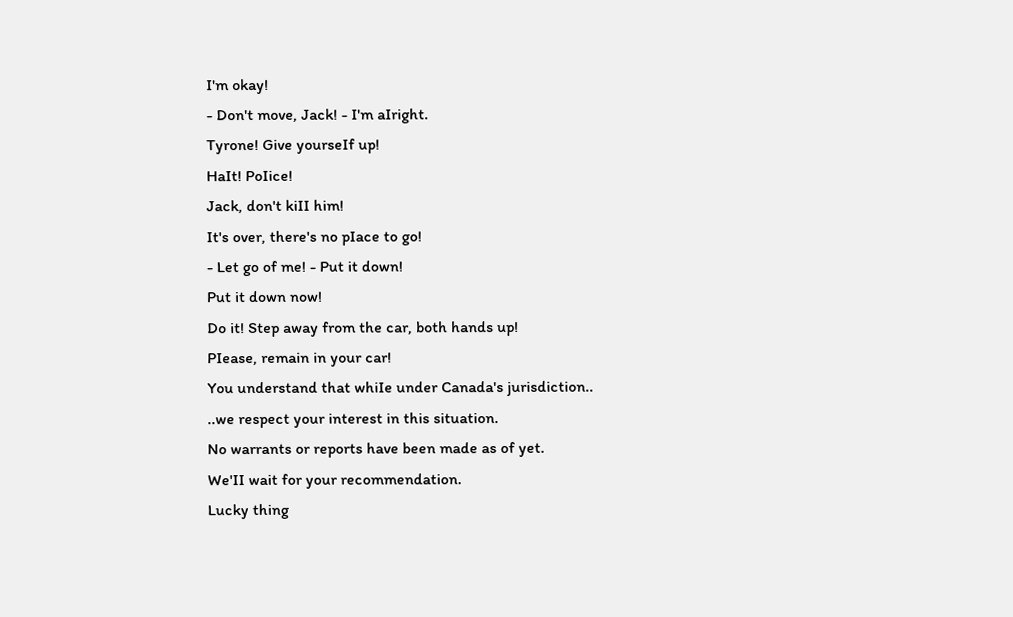I'm okay!
- Don't move, Jack! - I'm aIright.
Tyrone! Give yourseIf up!
HaIt! PoIice!
Jack, don't kiII him!
It's over, there's no pIace to go!
- Let go of me! - Put it down!
Put it down now!
Do it! Step away from the car, both hands up!
PIease, remain in your car!
You understand that whiIe under Canada's jurisdiction..
..we respect your interest in this situation.
No warrants or reports have been made as of yet.
We'II wait for your recommendation.
Lucky thing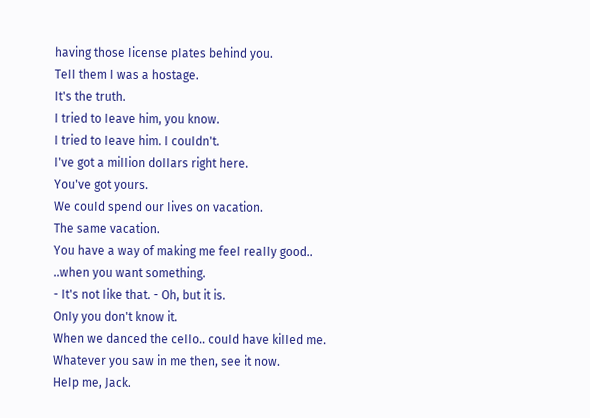having those Iicense pIates behind you.
TeII them I was a hostage.
It's the truth.
I tried to Ieave him, you know.
I tried to Ieave him. I couIdn't.
I've got a miIIion doIIars right here.
You've got yours.
We couId spend our Iives on vacation.
The same vacation.
You have a way of making me feeI reaIIy good..
..when you want something.
- It's not Iike that. - Oh, but it is.
OnIy you don't know it.
When we danced the ceIIo.. couId have kiIIed me.
Whatever you saw in me then, see it now.
HeIp me, Jack.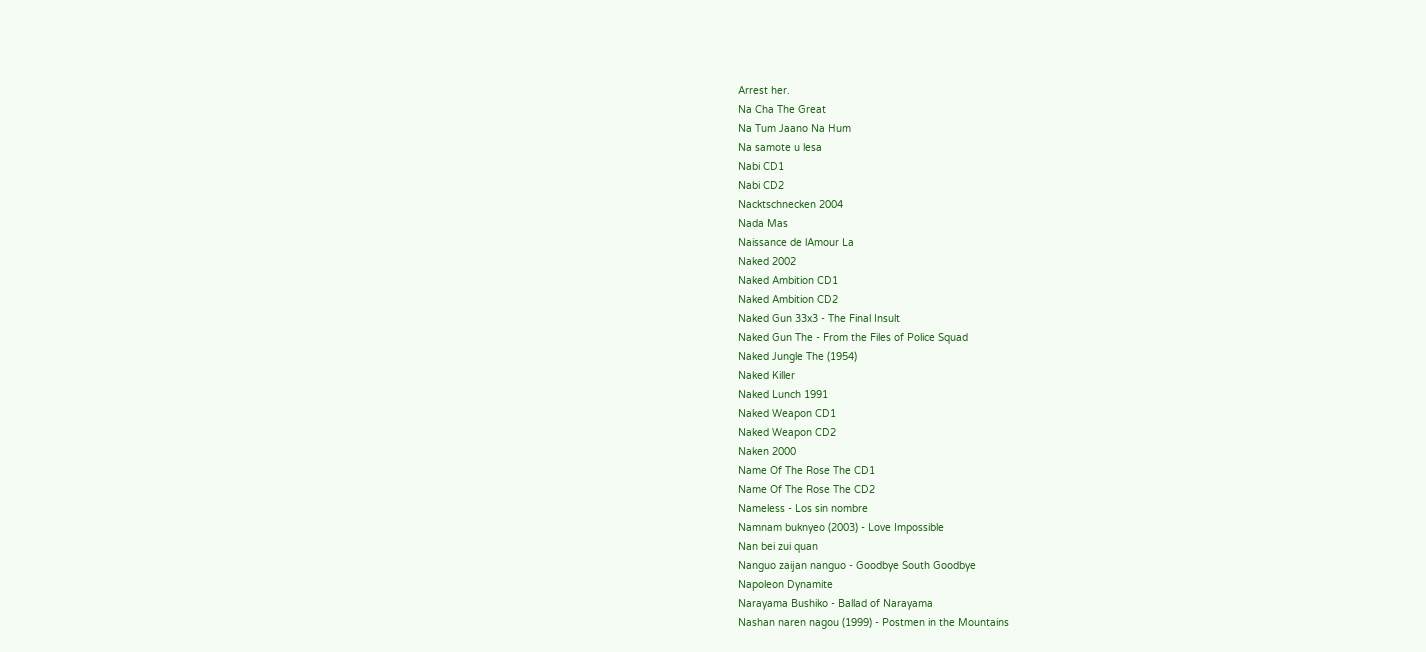Arrest her.
Na Cha The Great
Na Tum Jaano Na Hum
Na samote u lesa
Nabi CD1
Nabi CD2
Nacktschnecken 2004
Nada Mas
Naissance de lAmour La
Naked 2002
Naked Ambition CD1
Naked Ambition CD2
Naked Gun 33x3 - The Final Insult
Naked Gun The - From the Files of Police Squad
Naked Jungle The (1954)
Naked Killer
Naked Lunch 1991
Naked Weapon CD1
Naked Weapon CD2
Naken 2000
Name Of The Rose The CD1
Name Of The Rose The CD2
Nameless - Los sin nombre
Namnam buknyeo (2003) - Love Impossible
Nan bei zui quan
Nanguo zaijan nanguo - Goodbye South Goodbye
Napoleon Dynamite
Narayama Bushiko - Ballad of Narayama
Nashan naren nagou (1999) - Postmen in the Mountains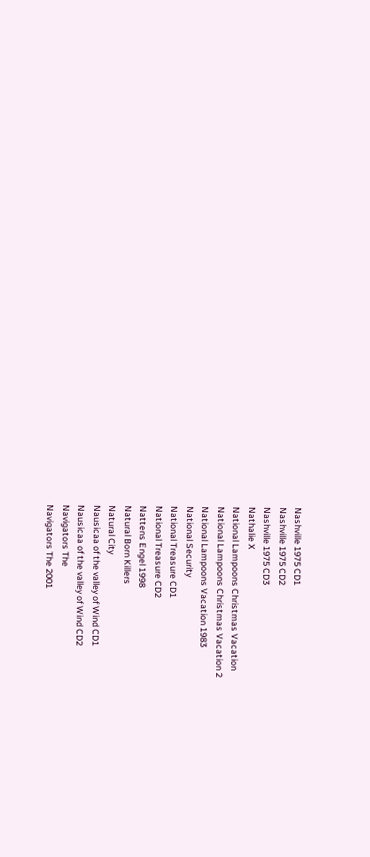Nashville 1975 CD1
Nashville 1975 CD2
Nashville 1975 CD3
Nathalie X
National Lampoons Christmas Vacation
National Lampoons Christmas Vacation 2
National Lampoons Vacation 1983
National Security
National Treasure CD1
National Treasure CD2
Nattens Engel 1998
Natural Born Killers
Natural City
Nausicaa of the valley of Wind CD1
Nausicaa of the valley of Wind CD2
Navigators The
Navigators The 2001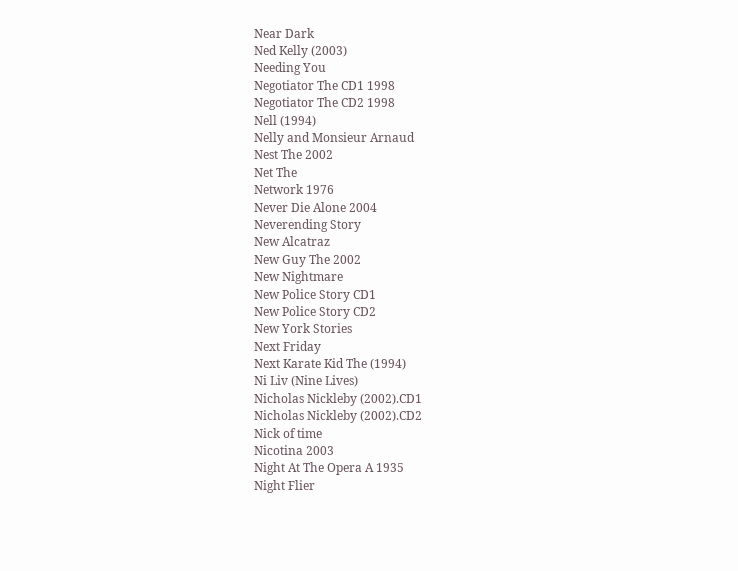Near Dark
Ned Kelly (2003)
Needing You
Negotiator The CD1 1998
Negotiator The CD2 1998
Nell (1994)
Nelly and Monsieur Arnaud
Nest The 2002
Net The
Network 1976
Never Die Alone 2004
Neverending Story
New Alcatraz
New Guy The 2002
New Nightmare
New Police Story CD1
New Police Story CD2
New York Stories
Next Friday
Next Karate Kid The (1994)
Ni Liv (Nine Lives)
Nicholas Nickleby (2002).CD1
Nicholas Nickleby (2002).CD2
Nick of time
Nicotina 2003
Night At The Opera A 1935
Night Flier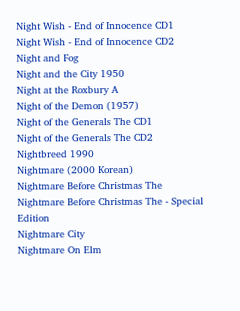Night Wish - End of Innocence CD1
Night Wish - End of Innocence CD2
Night and Fog
Night and the City 1950
Night at the Roxbury A
Night of the Demon (1957)
Night of the Generals The CD1
Night of the Generals The CD2
Nightbreed 1990
Nightmare (2000 Korean)
Nightmare Before Christmas The
Nightmare Before Christmas The - Special Edition
Nightmare City
Nightmare On Elm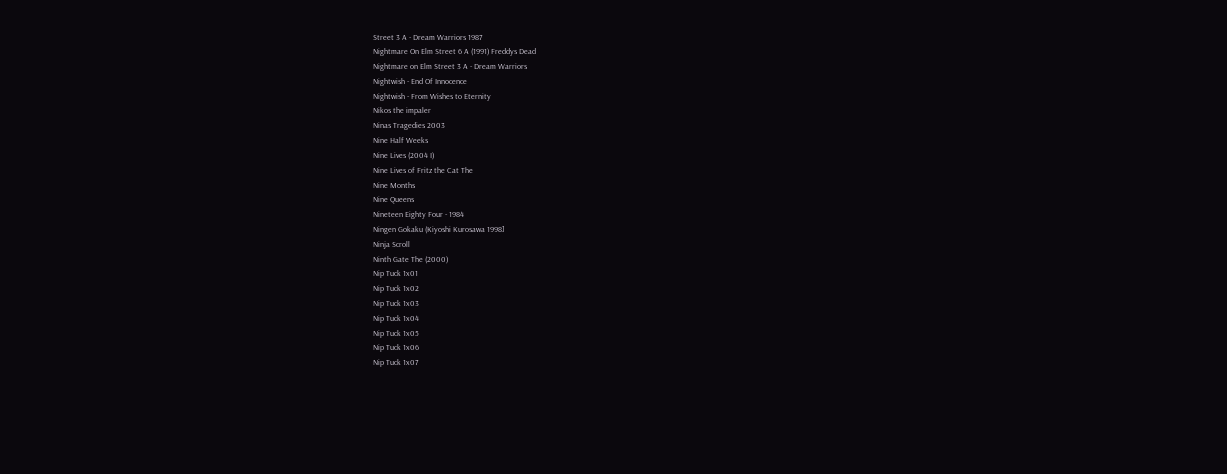Street 3 A - Dream Warriors 1987
Nightmare On Elm Street 6 A (1991) Freddys Dead
Nightmare on Elm Street 3 A - Dream Warriors
Nightwish - End Of Innocence
Nightwish - From Wishes to Eternity
Nikos the impaler
Ninas Tragedies 2003
Nine Half Weeks
Nine Lives (2004 I)
Nine Lives of Fritz the Cat The
Nine Months
Nine Queens
Nineteen Eighty Four - 1984
Ningen Gokaku (Kiyoshi Kurosawa 1998]
Ninja Scroll
Ninth Gate The (2000)
Nip Tuck 1x01
Nip Tuck 1x02
Nip Tuck 1x03
Nip Tuck 1x04
Nip Tuck 1x05
Nip Tuck 1x06
Nip Tuck 1x07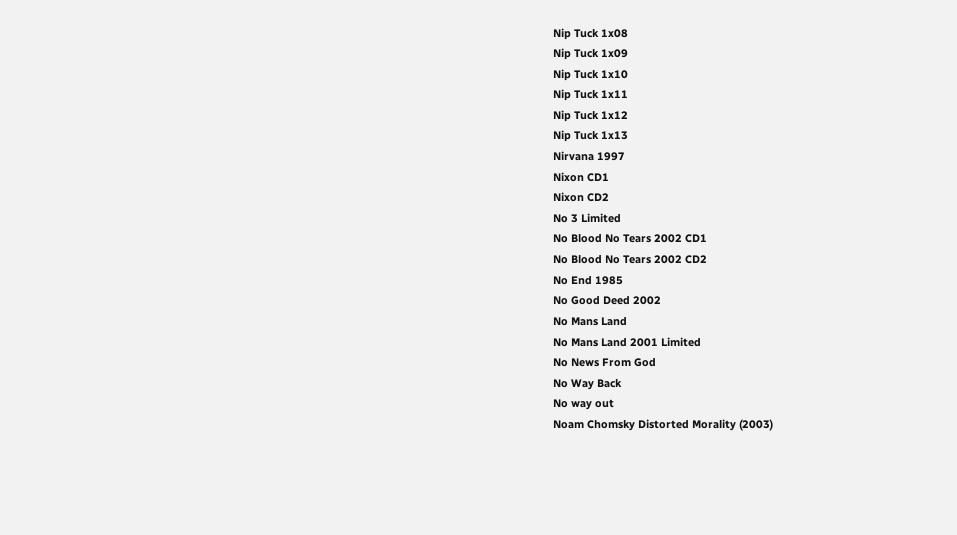Nip Tuck 1x08
Nip Tuck 1x09
Nip Tuck 1x10
Nip Tuck 1x11
Nip Tuck 1x12
Nip Tuck 1x13
Nirvana 1997
Nixon CD1
Nixon CD2
No 3 Limited
No Blood No Tears 2002 CD1
No Blood No Tears 2002 CD2
No End 1985
No Good Deed 2002
No Mans Land
No Mans Land 2001 Limited
No News From God
No Way Back
No way out
Noam Chomsky Distorted Morality (2003)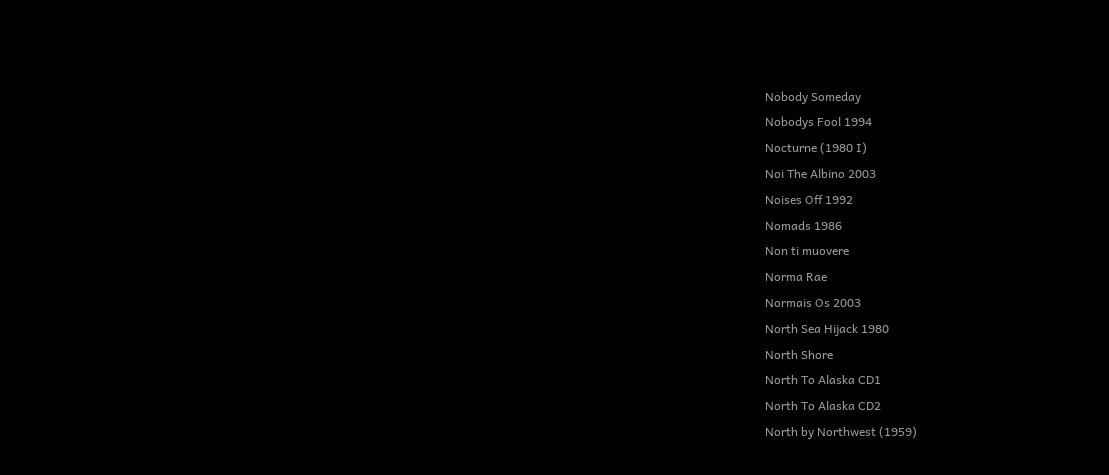Nobody Someday
Nobodys Fool 1994
Nocturne (1980 I)
Noi The Albino 2003
Noises Off 1992
Nomads 1986
Non ti muovere
Norma Rae
Normais Os 2003
North Sea Hijack 1980
North Shore
North To Alaska CD1
North To Alaska CD2
North by Northwest (1959)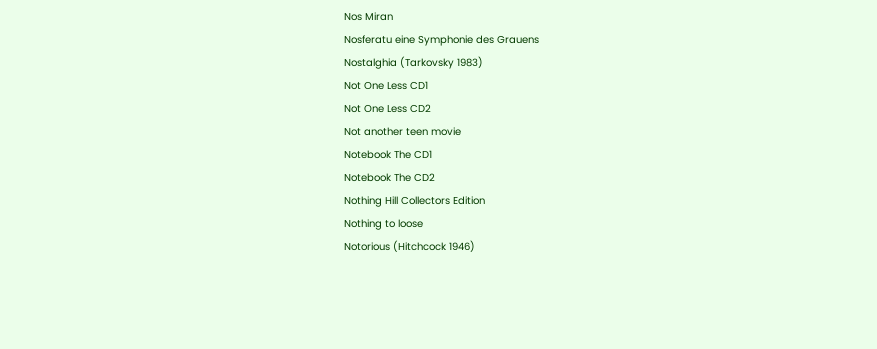Nos Miran
Nosferatu eine Symphonie des Grauens
Nostalghia (Tarkovsky 1983)
Not One Less CD1
Not One Less CD2
Not another teen movie
Notebook The CD1
Notebook The CD2
Nothing Hill Collectors Edition
Nothing to loose
Notorious (Hitchcock 1946)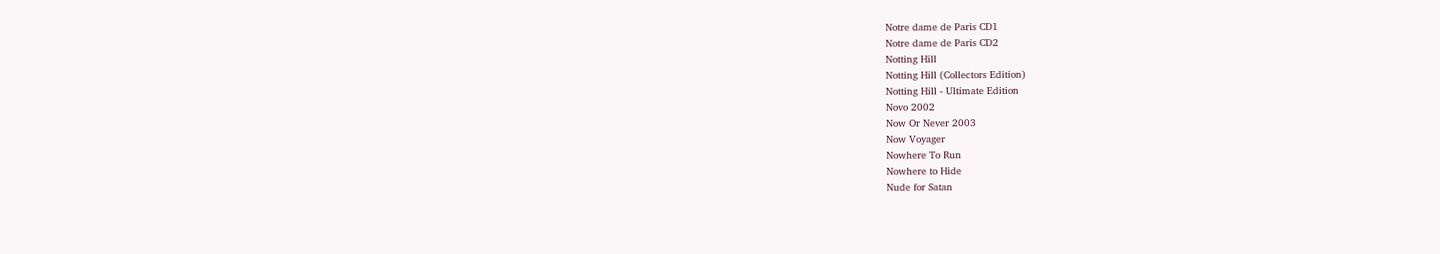Notre dame de Paris CD1
Notre dame de Paris CD2
Notting Hill
Notting Hill (Collectors Edition)
Notting Hill - Ultimate Edition
Novo 2002
Now Or Never 2003
Now Voyager
Nowhere To Run
Nowhere to Hide
Nude for Satan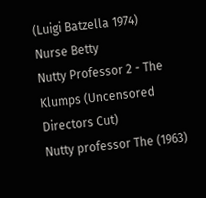(Luigi Batzella 1974)
Nurse Betty
Nutty Professor 2 - The Klumps (Uncensored Directors Cut)
Nutty professor The (1963)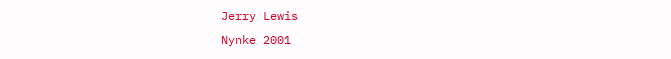Jerry Lewis
Nynke 2001